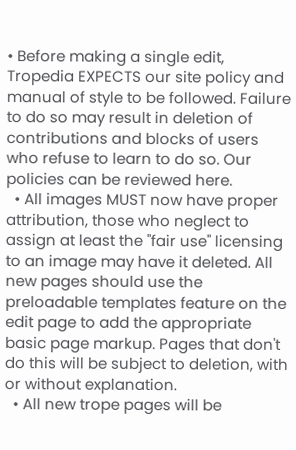• Before making a single edit, Tropedia EXPECTS our site policy and manual of style to be followed. Failure to do so may result in deletion of contributions and blocks of users who refuse to learn to do so. Our policies can be reviewed here.
  • All images MUST now have proper attribution, those who neglect to assign at least the "fair use" licensing to an image may have it deleted. All new pages should use the preloadable templates feature on the edit page to add the appropriate basic page markup. Pages that don't do this will be subject to deletion, with or without explanation.
  • All new trope pages will be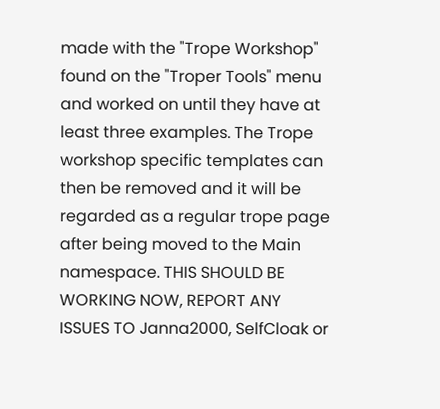made with the "Trope Workshop" found on the "Troper Tools" menu and worked on until they have at least three examples. The Trope workshop specific templates can then be removed and it will be regarded as a regular trope page after being moved to the Main namespace. THIS SHOULD BE WORKING NOW, REPORT ANY ISSUES TO Janna2000, SelfCloak or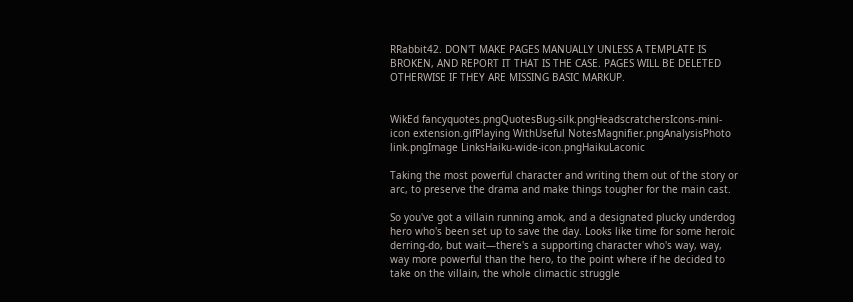RRabbit42. DON'T MAKE PAGES MANUALLY UNLESS A TEMPLATE IS BROKEN, AND REPORT IT THAT IS THE CASE. PAGES WILL BE DELETED OTHERWISE IF THEY ARE MISSING BASIC MARKUP.


WikEd fancyquotes.pngQuotesBug-silk.pngHeadscratchersIcons-mini-icon extension.gifPlaying WithUseful NotesMagnifier.pngAnalysisPhoto link.pngImage LinksHaiku-wide-icon.pngHaikuLaconic

Taking the most powerful character and writing them out of the story or arc, to preserve the drama and make things tougher for the main cast.

So you've got a villain running amok, and a designated plucky underdog hero who's been set up to save the day. Looks like time for some heroic derring-do, but wait—there's a supporting character who's way, way, way more powerful than the hero, to the point where if he decided to take on the villain, the whole climactic struggle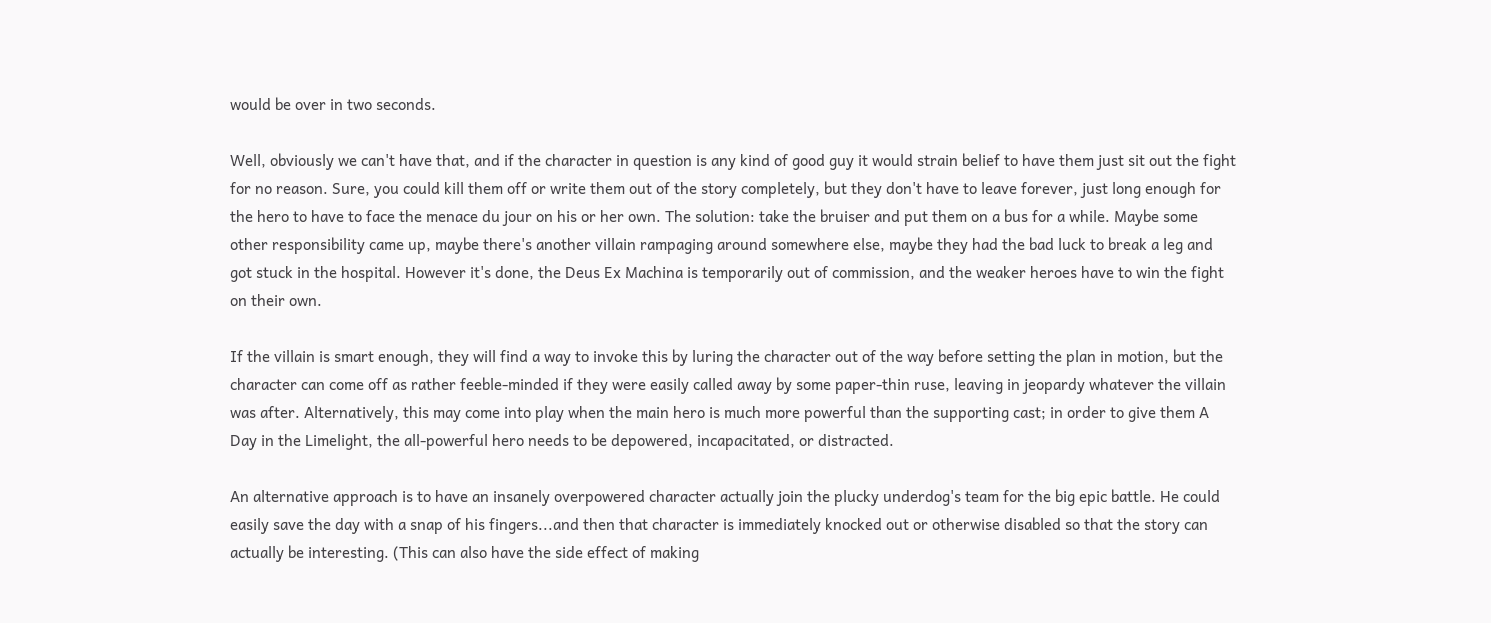would be over in two seconds.

Well, obviously we can't have that, and if the character in question is any kind of good guy it would strain belief to have them just sit out the fight for no reason. Sure, you could kill them off or write them out of the story completely, but they don't have to leave forever, just long enough for the hero to have to face the menace du jour on his or her own. The solution: take the bruiser and put them on a bus for a while. Maybe some other responsibility came up, maybe there's another villain rampaging around somewhere else, maybe they had the bad luck to break a leg and got stuck in the hospital. However it's done, the Deus Ex Machina is temporarily out of commission, and the weaker heroes have to win the fight on their own.

If the villain is smart enough, they will find a way to invoke this by luring the character out of the way before setting the plan in motion, but the character can come off as rather feeble-minded if they were easily called away by some paper-thin ruse, leaving in jeopardy whatever the villain was after. Alternatively, this may come into play when the main hero is much more powerful than the supporting cast; in order to give them A Day in the Limelight, the all-powerful hero needs to be depowered, incapacitated, or distracted.

An alternative approach is to have an insanely overpowered character actually join the plucky underdog's team for the big epic battle. He could easily save the day with a snap of his fingers...and then that character is immediately knocked out or otherwise disabled so that the story can actually be interesting. (This can also have the side effect of making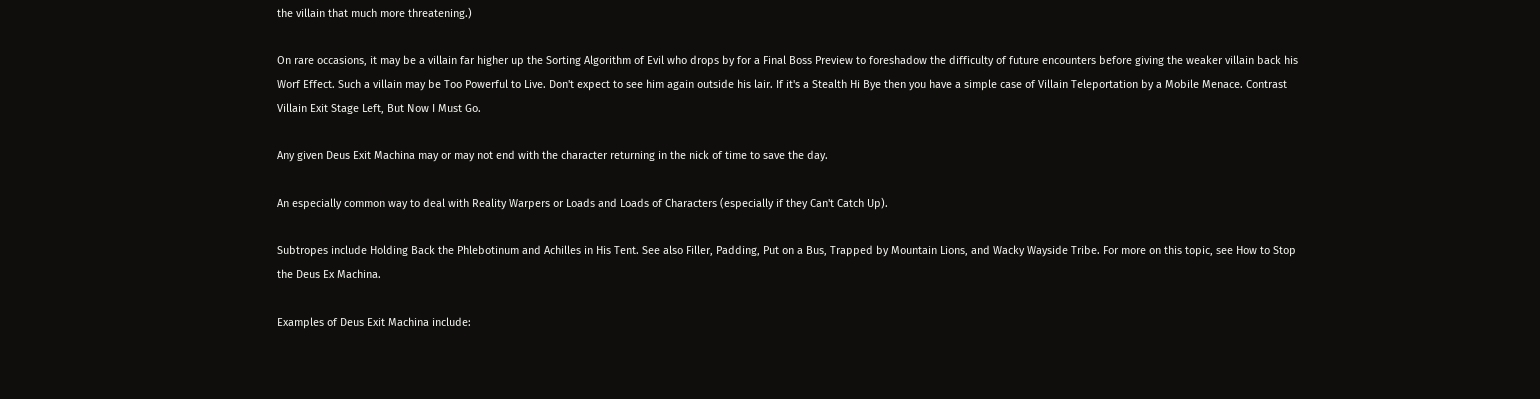the villain that much more threatening.)

On rare occasions, it may be a villain far higher up the Sorting Algorithm of Evil who drops by for a Final Boss Preview to foreshadow the difficulty of future encounters before giving the weaker villain back his Worf Effect. Such a villain may be Too Powerful to Live. Don't expect to see him again outside his lair. If it's a Stealth Hi Bye then you have a simple case of Villain Teleportation by a Mobile Menace. Contrast Villain Exit Stage Left, But Now I Must Go.

Any given Deus Exit Machina may or may not end with the character returning in the nick of time to save the day.

An especially common way to deal with Reality Warpers or Loads and Loads of Characters (especially if they Can't Catch Up).

Subtropes include Holding Back the Phlebotinum and Achilles in His Tent. See also Filler, Padding, Put on a Bus, Trapped by Mountain Lions, and Wacky Wayside Tribe. For more on this topic, see How to Stop the Deus Ex Machina.

Examples of Deus Exit Machina include: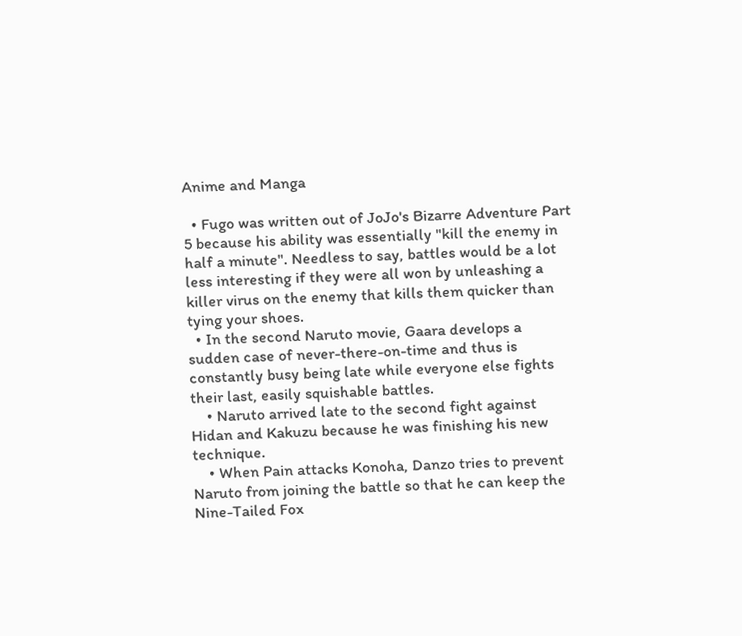Anime and Manga

  • Fugo was written out of JoJo's Bizarre Adventure Part 5 because his ability was essentially "kill the enemy in half a minute". Needless to say, battles would be a lot less interesting if they were all won by unleashing a killer virus on the enemy that kills them quicker than tying your shoes.
  • In the second Naruto movie, Gaara develops a sudden case of never-there-on-time and thus is constantly busy being late while everyone else fights their last, easily squishable battles.
    • Naruto arrived late to the second fight against Hidan and Kakuzu because he was finishing his new technique.
    • When Pain attacks Konoha, Danzo tries to prevent Naruto from joining the battle so that he can keep the Nine-Tailed Fox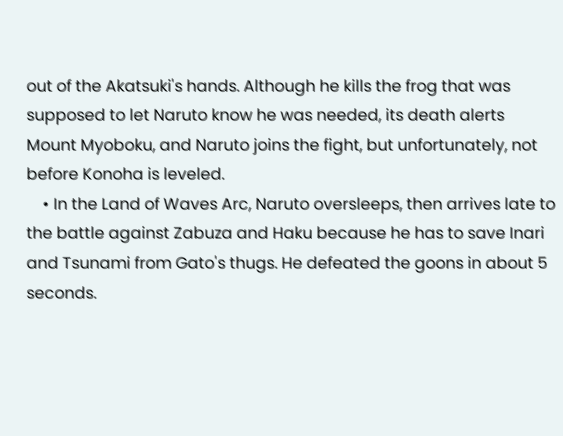out of the Akatsuki's hands. Although he kills the frog that was supposed to let Naruto know he was needed, its death alerts Mount Myoboku, and Naruto joins the fight, but unfortunately, not before Konoha is leveled.
    • In the Land of Waves Arc, Naruto oversleeps, then arrives late to the battle against Zabuza and Haku because he has to save Inari and Tsunami from Gato's thugs. He defeated the goons in about 5 seconds.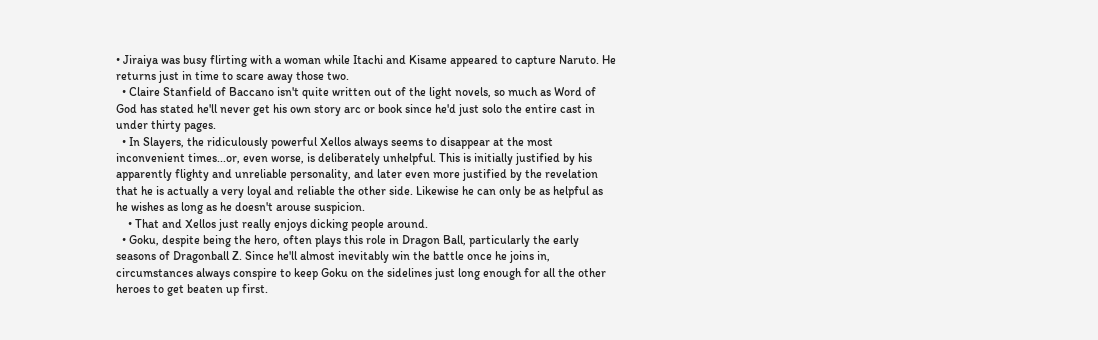• Jiraiya was busy flirting with a woman while Itachi and Kisame appeared to capture Naruto. He returns just in time to scare away those two.
  • Claire Stanfield of Baccano isn't quite written out of the light novels, so much as Word of God has stated he'll never get his own story arc or book since he'd just solo the entire cast in under thirty pages.
  • In Slayers, the ridiculously powerful Xellos always seems to disappear at the most inconvenient times...or, even worse, is deliberately unhelpful. This is initially justified by his apparently flighty and unreliable personality, and later even more justified by the revelation that he is actually a very loyal and reliable the other side. Likewise he can only be as helpful as he wishes as long as he doesn't arouse suspicion.
    • That and Xellos just really enjoys dicking people around.
  • Goku, despite being the hero, often plays this role in Dragon Ball, particularly the early seasons of Dragonball Z. Since he'll almost inevitably win the battle once he joins in, circumstances always conspire to keep Goku on the sidelines just long enough for all the other heroes to get beaten up first.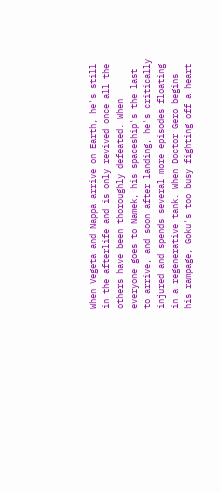When Vegeta and Nappa arrive on Earth, he's still in the afterlife and is only revived once all the others have been thoroughly defeated. When everyone goes to Namek, his spaceship's the last to arrive, and soon after landing, he's critically injured and spends several more episodes floating in a regenerative tank. When Doctor Gero begins his rampage, Goku's too busy fighting off a heart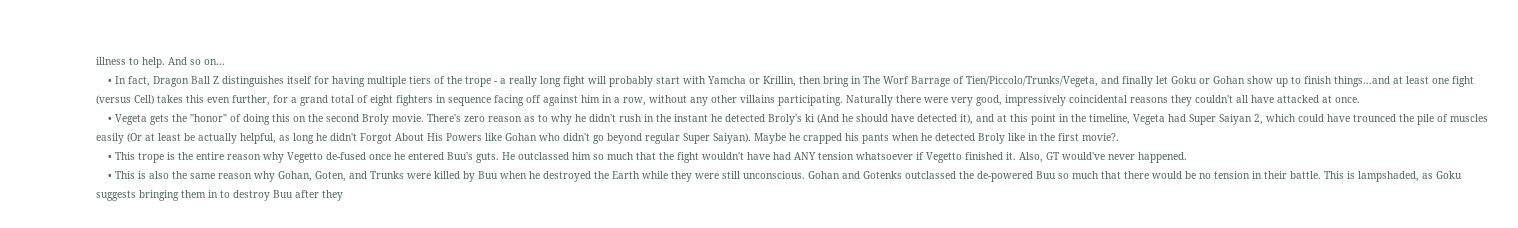illness to help. And so on...
    • In fact, Dragon Ball Z distinguishes itself for having multiple tiers of the trope - a really long fight will probably start with Yamcha or Krillin, then bring in The Worf Barrage of Tien/Piccolo/Trunks/Vegeta, and finally let Goku or Gohan show up to finish things...and at least one fight (versus Cell) takes this even further, for a grand total of eight fighters in sequence facing off against him in a row, without any other villains participating. Naturally there were very good, impressively coincidental reasons they couldn't all have attacked at once.
    • Vegeta gets the "honor" of doing this on the second Broly movie. There's zero reason as to why he didn't rush in the instant he detected Broly's ki (And he should have detected it), and at this point in the timeline, Vegeta had Super Saiyan 2, which could have trounced the pile of muscles easily (Or at least be actually helpful, as long he didn't Forgot About His Powers like Gohan who didn't go beyond regular Super Saiyan). Maybe he crapped his pants when he detected Broly like in the first movie?.
    • This trope is the entire reason why Vegetto de-fused once he entered Buu's guts. He outclassed him so much that the fight wouldn't have had ANY tension whatsoever if Vegetto finished it. Also, GT would've never happened.
    • This is also the same reason why Gohan, Goten, and Trunks were killed by Buu when he destroyed the Earth while they were still unconscious. Gohan and Gotenks outclassed the de-powered Buu so much that there would be no tension in their battle. This is lampshaded, as Goku suggests bringing them in to destroy Buu after they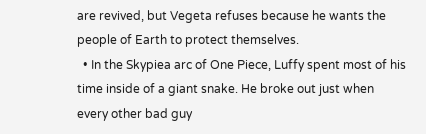are revived, but Vegeta refuses because he wants the people of Earth to protect themselves.
  • In the Skypiea arc of One Piece, Luffy spent most of his time inside of a giant snake. He broke out just when every other bad guy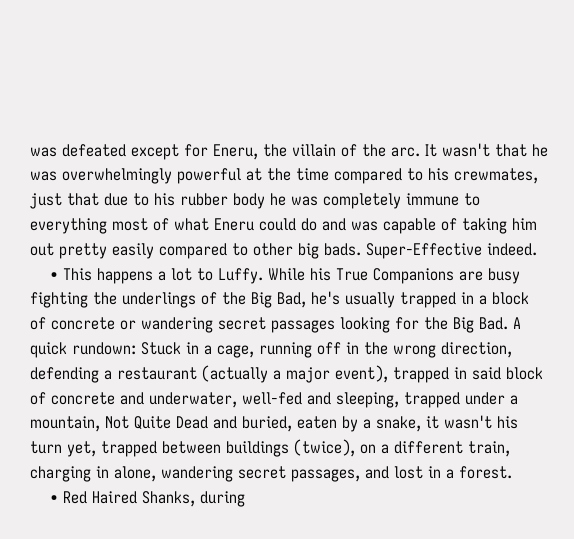was defeated except for Eneru, the villain of the arc. It wasn't that he was overwhelmingly powerful at the time compared to his crewmates, just that due to his rubber body he was completely immune to everything most of what Eneru could do and was capable of taking him out pretty easily compared to other big bads. Super-Effective indeed.
    • This happens a lot to Luffy. While his True Companions are busy fighting the underlings of the Big Bad, he's usually trapped in a block of concrete or wandering secret passages looking for the Big Bad. A quick rundown: Stuck in a cage, running off in the wrong direction, defending a restaurant (actually a major event), trapped in said block of concrete and underwater, well-fed and sleeping, trapped under a mountain, Not Quite Dead and buried, eaten by a snake, it wasn't his turn yet, trapped between buildings (twice), on a different train, charging in alone, wandering secret passages, and lost in a forest.
    • Red Haired Shanks, during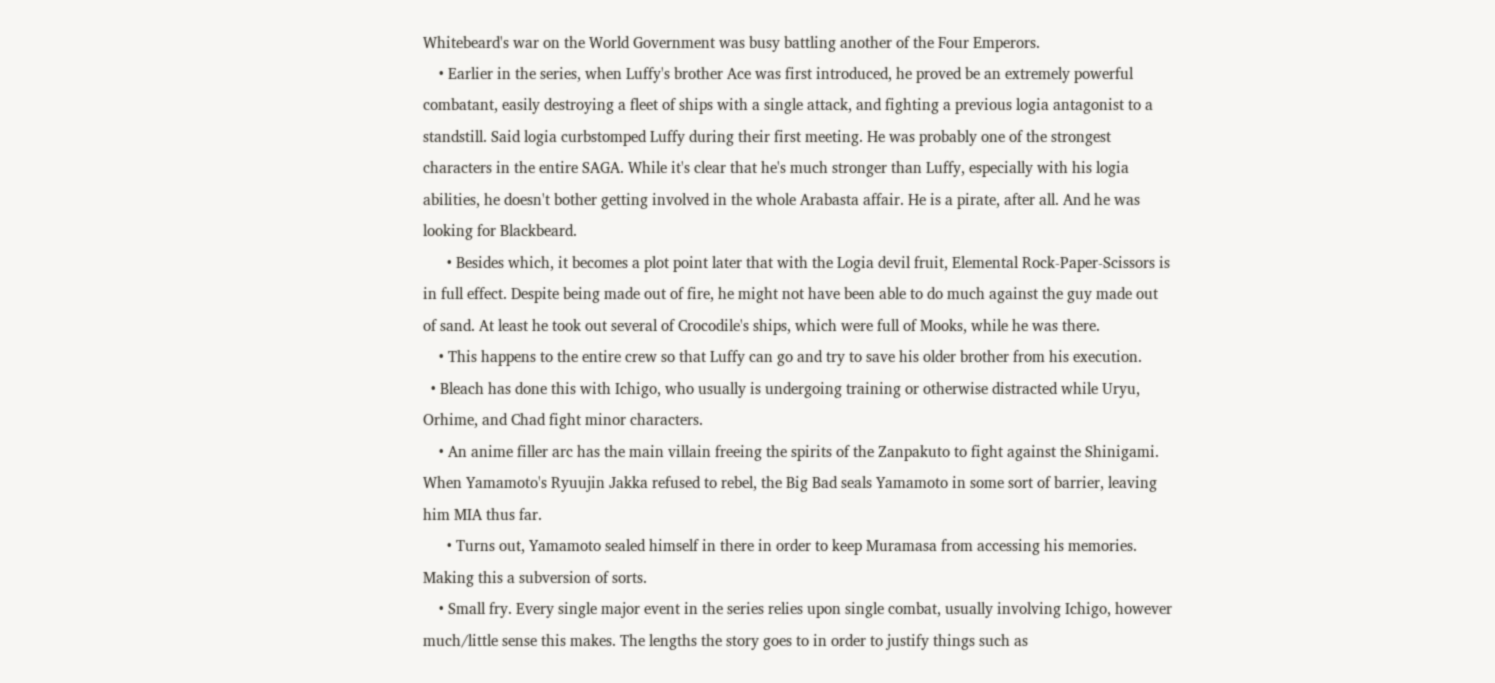Whitebeard's war on the World Government was busy battling another of the Four Emperors.
    • Earlier in the series, when Luffy's brother Ace was first introduced, he proved be an extremely powerful combatant, easily destroying a fleet of ships with a single attack, and fighting a previous logia antagonist to a standstill. Said logia curbstomped Luffy during their first meeting. He was probably one of the strongest characters in the entire SAGA. While it's clear that he's much stronger than Luffy, especially with his logia abilities, he doesn't bother getting involved in the whole Arabasta affair. He is a pirate, after all. And he was looking for Blackbeard.
      • Besides which, it becomes a plot point later that with the Logia devil fruit, Elemental Rock-Paper-Scissors is in full effect. Despite being made out of fire, he might not have been able to do much against the guy made out of sand. At least he took out several of Crocodile's ships, which were full of Mooks, while he was there.
    • This happens to the entire crew so that Luffy can go and try to save his older brother from his execution.
  • Bleach has done this with Ichigo, who usually is undergoing training or otherwise distracted while Uryu, Orhime, and Chad fight minor characters.
    • An anime filler arc has the main villain freeing the spirits of the Zanpakuto to fight against the Shinigami. When Yamamoto's Ryuujin Jakka refused to rebel, the Big Bad seals Yamamoto in some sort of barrier, leaving him MIA thus far.
      • Turns out, Yamamoto sealed himself in there in order to keep Muramasa from accessing his memories. Making this a subversion of sorts.
    • Small fry. Every single major event in the series relies upon single combat, usually involving Ichigo, however much/little sense this makes. The lengths the story goes to in order to justify things such as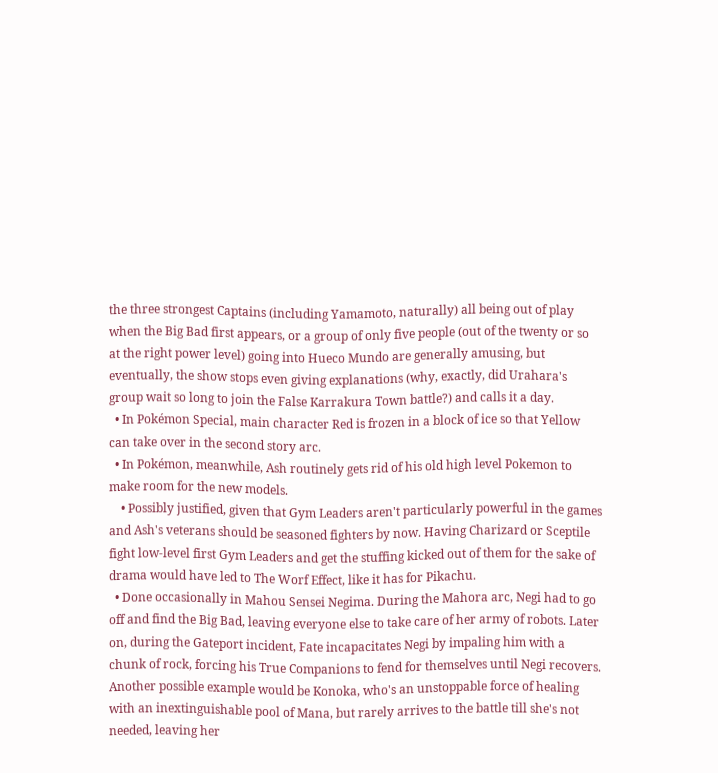the three strongest Captains (including Yamamoto, naturally) all being out of play when the Big Bad first appears, or a group of only five people (out of the twenty or so at the right power level) going into Hueco Mundo are generally amusing, but eventually, the show stops even giving explanations (why, exactly, did Urahara's group wait so long to join the False Karrakura Town battle?) and calls it a day.
  • In Pokémon Special, main character Red is frozen in a block of ice so that Yellow can take over in the second story arc.
  • In Pokémon, meanwhile, Ash routinely gets rid of his old high level Pokemon to make room for the new models.
    • Possibly justified, given that Gym Leaders aren't particularly powerful in the games and Ash's veterans should be seasoned fighters by now. Having Charizard or Sceptile fight low-level first Gym Leaders and get the stuffing kicked out of them for the sake of drama would have led to The Worf Effect, like it has for Pikachu.
  • Done occasionally in Mahou Sensei Negima. During the Mahora arc, Negi had to go off and find the Big Bad, leaving everyone else to take care of her army of robots. Later on, during the Gateport incident, Fate incapacitates Negi by impaling him with a chunk of rock, forcing his True Companions to fend for themselves until Negi recovers. Another possible example would be Konoka, who's an unstoppable force of healing with an inextinguishable pool of Mana, but rarely arrives to the battle till she's not needed, leaving her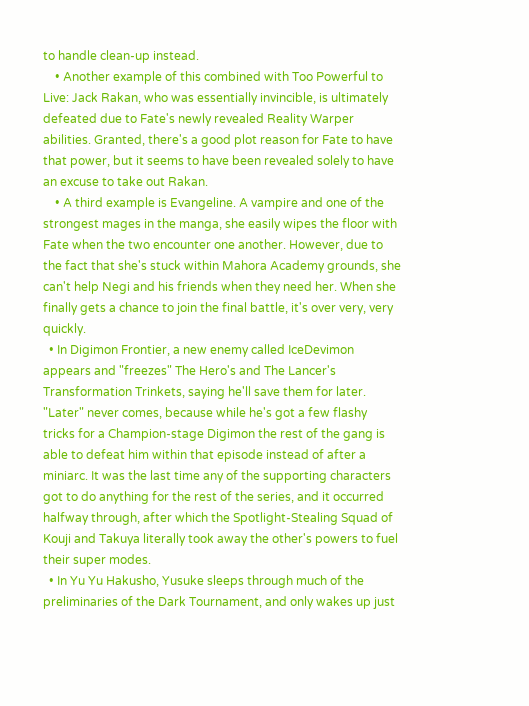to handle clean-up instead.
    • Another example of this combined with Too Powerful to Live: Jack Rakan, who was essentially invincible, is ultimately defeated due to Fate's newly revealed Reality Warper abilities. Granted, there's a good plot reason for Fate to have that power, but it seems to have been revealed solely to have an excuse to take out Rakan.
    • A third example is Evangeline. A vampire and one of the strongest mages in the manga, she easily wipes the floor with Fate when the two encounter one another. However, due to the fact that she's stuck within Mahora Academy grounds, she can't help Negi and his friends when they need her. When she finally gets a chance to join the final battle, it's over very, very quickly.
  • In Digimon Frontier, a new enemy called IceDevimon appears and "freezes" The Hero's and The Lancer's Transformation Trinkets, saying he'll save them for later. "Later" never comes, because while he's got a few flashy tricks for a Champion-stage Digimon the rest of the gang is able to defeat him within that episode instead of after a miniarc. It was the last time any of the supporting characters got to do anything for the rest of the series, and it occurred halfway through, after which the Spotlight-Stealing Squad of Kouji and Takuya literally took away the other's powers to fuel their super modes.
  • In Yu Yu Hakusho, Yusuke sleeps through much of the preliminaries of the Dark Tournament, and only wakes up just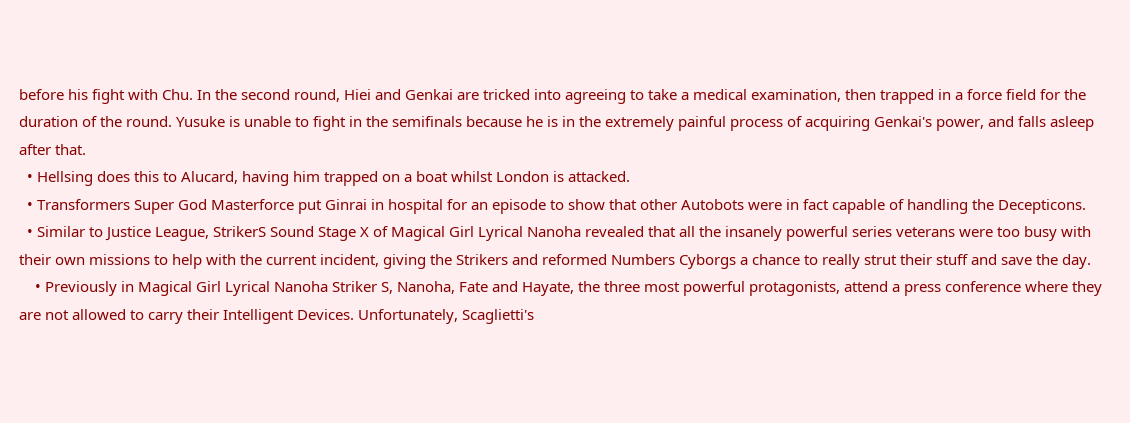before his fight with Chu. In the second round, Hiei and Genkai are tricked into agreeing to take a medical examination, then trapped in a force field for the duration of the round. Yusuke is unable to fight in the semifinals because he is in the extremely painful process of acquiring Genkai's power, and falls asleep after that.
  • Hellsing does this to Alucard, having him trapped on a boat whilst London is attacked.
  • Transformers Super God Masterforce put Ginrai in hospital for an episode to show that other Autobots were in fact capable of handling the Decepticons.
  • Similar to Justice League, StrikerS Sound Stage X of Magical Girl Lyrical Nanoha revealed that all the insanely powerful series veterans were too busy with their own missions to help with the current incident, giving the Strikers and reformed Numbers Cyborgs a chance to really strut their stuff and save the day.
    • Previously in Magical Girl Lyrical Nanoha Striker S, Nanoha, Fate and Hayate, the three most powerful protagonists, attend a press conference where they are not allowed to carry their Intelligent Devices. Unfortunately, Scaglietti's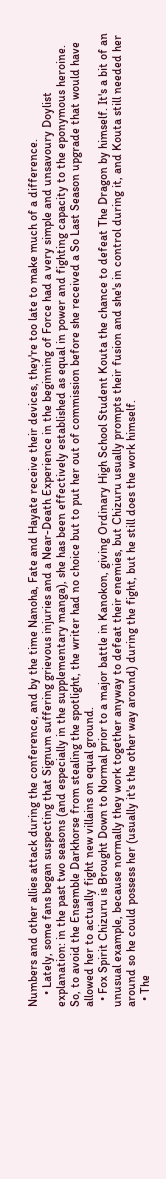Numbers and other allies attack during the conference, and by the time Nanoha, Fate and Hayate receive their devices, they're too late to make much of a difference.
    • Lately, some fans began suspecting that Signum suffering grievous injuries and a Near-Death Experience in the beginning of Force had a very simple and unsavoury Doylist explanation: in the past two seasons (and especially in the supplementary manga), she has been effectively established as equal in power and fighting capacity to the eponymous heroine. So, to avoid the Ensemble Darkhorse from stealing the spotlight, the writer had no choice but to put her out of commission before she received a So Last Season upgrade that would have allowed her to actually fight new villains on equal ground.
  • Fox Spirit Chizuru is Brought Down to Normal prior to a major battle in Kanokon, giving Ordinary High School Student Kouta the chance to defeat The Dragon by himself. It's a bit of an unusual example, because normally they work together anyway to defeat their enemies, but Chizuru usually prompts their fusion and she's in control during it, and Kouta still needed her around so he could possess her (usually it's the other way around) during the fight, but he still does the work himself.
  • The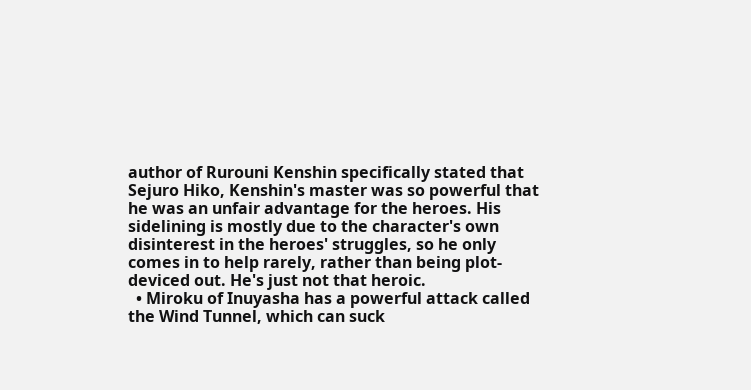author of Rurouni Kenshin specifically stated that Sejuro Hiko, Kenshin's master was so powerful that he was an unfair advantage for the heroes. His sidelining is mostly due to the character's own disinterest in the heroes' struggles, so he only comes in to help rarely, rather than being plot-deviced out. He's just not that heroic.
  • Miroku of Inuyasha has a powerful attack called the Wind Tunnel, which can suck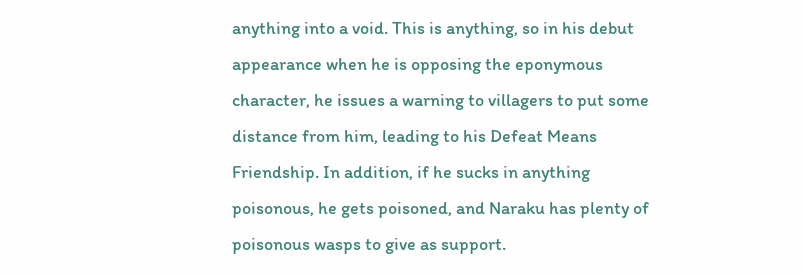anything into a void. This is anything, so in his debut appearance when he is opposing the eponymous character, he issues a warning to villagers to put some distance from him, leading to his Defeat Means Friendship. In addition, if he sucks in anything poisonous, he gets poisoned, and Naraku has plenty of poisonous wasps to give as support.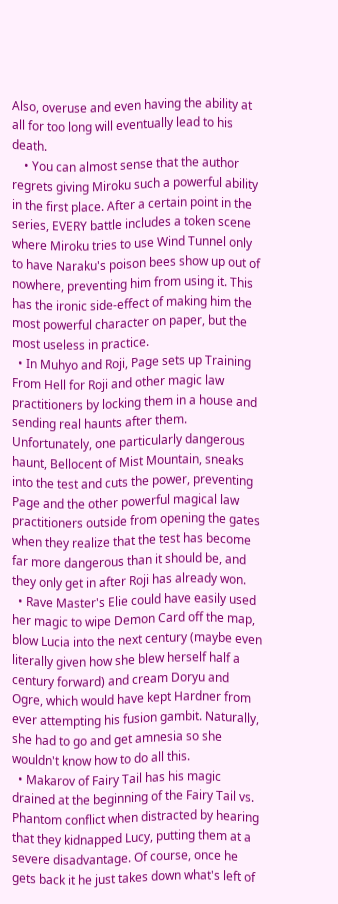Also, overuse and even having the ability at all for too long will eventually lead to his death.
    • You can almost sense that the author regrets giving Miroku such a powerful ability in the first place. After a certain point in the series, EVERY battle includes a token scene where Miroku tries to use Wind Tunnel only to have Naraku's poison bees show up out of nowhere, preventing him from using it. This has the ironic side-effect of making him the most powerful character on paper, but the most useless in practice.
  • In Muhyo and Roji, Page sets up Training From Hell for Roji and other magic law practitioners by locking them in a house and sending real haunts after them. Unfortunately, one particularly dangerous haunt, Bellocent of Mist Mountain, sneaks into the test and cuts the power, preventing Page and the other powerful magical law practitioners outside from opening the gates when they realize that the test has become far more dangerous than it should be, and they only get in after Roji has already won.
  • Rave Master's Elie could have easily used her magic to wipe Demon Card off the map, blow Lucia into the next century (maybe even literally given how she blew herself half a century forward) and cream Doryu and Ogre, which would have kept Hardner from ever attempting his fusion gambit. Naturally, she had to go and get amnesia so she wouldn't know how to do all this.
  • Makarov of Fairy Tail has his magic drained at the beginning of the Fairy Tail vs. Phantom conflict when distracted by hearing that they kidnapped Lucy, putting them at a severe disadvantage. Of course, once he gets back it he just takes down what's left of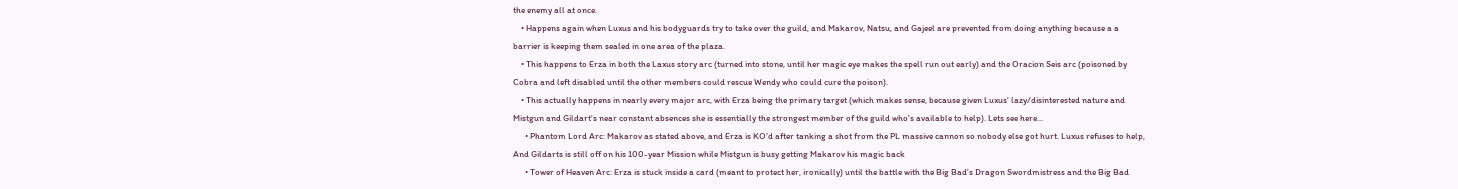the enemy all at once.
    • Happens again when Luxus and his bodyguards try to take over the guild, and Makarov, Natsu, and Gajeel are prevented from doing anything because a a barrier is keeping them sealed in one area of the plaza.
    • This happens to Erza in both the Laxus story arc (turned into stone, until her magic eye makes the spell run out early) and the Oracion Seis arc (poisoned by Cobra and left disabled until the other members could rescue Wendy who could cure the poison).
    • This actually happens in nearly every major arc, with Erza being the primary target (which makes sense, because given Luxus' lazy/disinterested nature and Mistgun and Gildart's near constant absences she is essentially the strongest member of the guild who's available to help). Lets see here...
      • Phantom Lord Arc: Makarov as stated above, and Erza is KO'd after tanking a shot from the PL massive cannon so nobody else got hurt. Luxus refuses to help, And Gildarts is still off on his 100-year Mission while Mistgun is busy getting Makarov his magic back
      • Tower of Heaven Arc: Erza is stuck inside a card (meant to protect her, ironically) until the battle with the Big Bad's Dragon Swordmistress and the Big Bad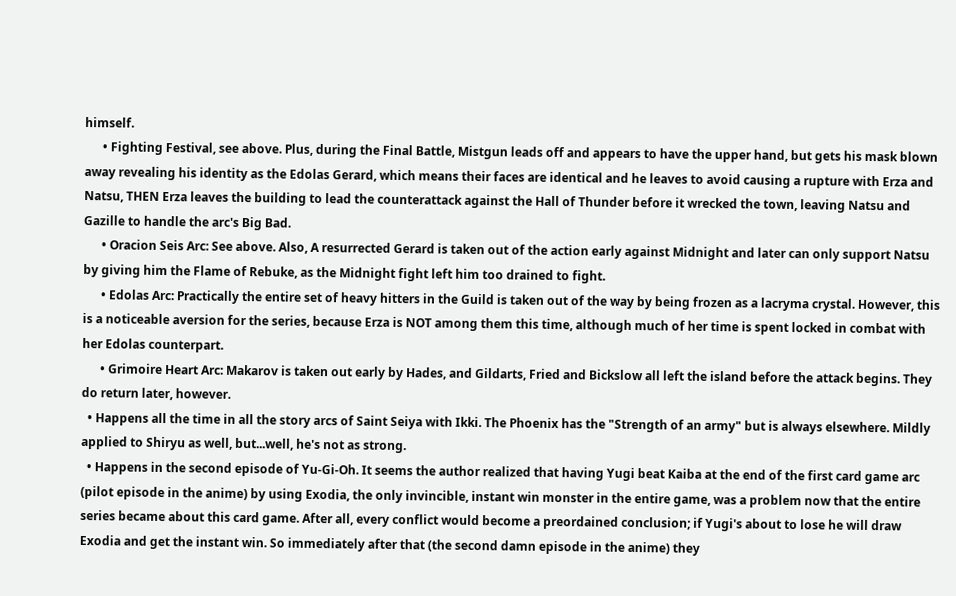himself.
      • Fighting Festival, see above. Plus, during the Final Battle, Mistgun leads off and appears to have the upper hand, but gets his mask blown away revealing his identity as the Edolas Gerard, which means their faces are identical and he leaves to avoid causing a rupture with Erza and Natsu, THEN Erza leaves the building to lead the counterattack against the Hall of Thunder before it wrecked the town, leaving Natsu and Gazille to handle the arc's Big Bad.
      • Oracion Seis Arc: See above. Also, A resurrected Gerard is taken out of the action early against Midnight and later can only support Natsu by giving him the Flame of Rebuke, as the Midnight fight left him too drained to fight.
      • Edolas Arc: Practically the entire set of heavy hitters in the Guild is taken out of the way by being frozen as a lacryma crystal. However, this is a noticeable aversion for the series, because Erza is NOT among them this time, although much of her time is spent locked in combat with her Edolas counterpart.
      • Grimoire Heart Arc: Makarov is taken out early by Hades, and Gildarts, Fried and Bickslow all left the island before the attack begins. They do return later, however.
  • Happens all the time in all the story arcs of Saint Seiya with Ikki. The Phoenix has the "Strength of an army" but is always elsewhere. Mildly applied to Shiryu as well, but...well, he's not as strong.
  • Happens in the second episode of Yu-Gi-Oh. It seems the author realized that having Yugi beat Kaiba at the end of the first card game arc (pilot episode in the anime) by using Exodia, the only invincible, instant win monster in the entire game, was a problem now that the entire series became about this card game. After all, every conflict would become a preordained conclusion; if Yugi's about to lose he will draw Exodia and get the instant win. So immediately after that (the second damn episode in the anime) they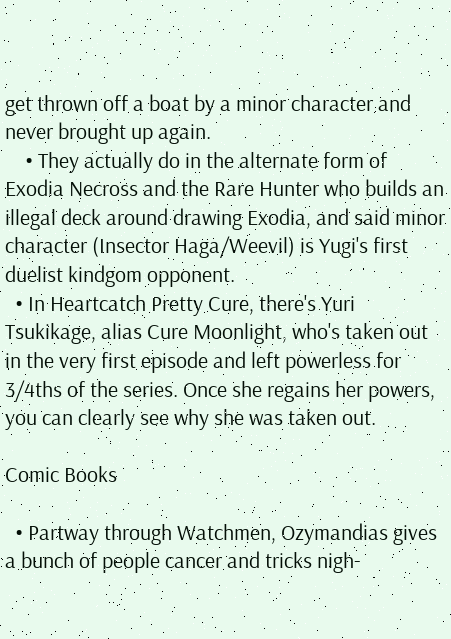get thrown off a boat by a minor character and never brought up again.
    • They actually do in the alternate form of Exodia Necross and the Rare Hunter who builds an illegal deck around drawing Exodia, and said minor character (Insector Haga/Weevil) is Yugi's first duelist kindgom opponent.
  • In Heartcatch Pretty Cure, there's Yuri Tsukikage, alias Cure Moonlight, who's taken out in the very first episode and left powerless for 3/4ths of the series. Once she regains her powers, you can clearly see why she was taken out.

Comic Books

  • Partway through Watchmen, Ozymandias gives a bunch of people cancer and tricks nigh-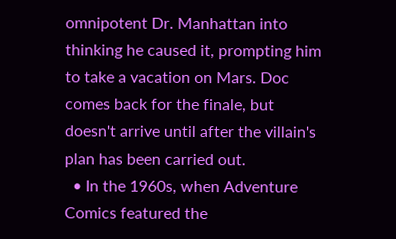omnipotent Dr. Manhattan into thinking he caused it, prompting him to take a vacation on Mars. Doc comes back for the finale, but doesn't arrive until after the villain's plan has been carried out.
  • In the 1960s, when Adventure Comics featured the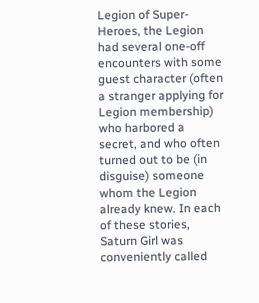Legion of Super-Heroes, the Legion had several one-off encounters with some guest character (often a stranger applying for Legion membership) who harbored a secret, and who often turned out to be (in disguise) someone whom the Legion already knew. In each of these stories, Saturn Girl was conveniently called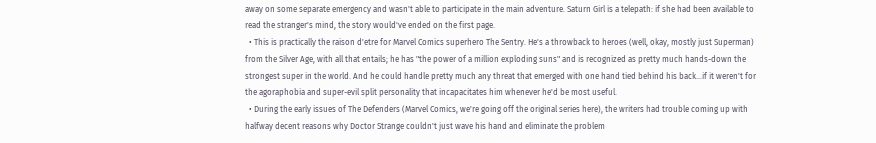away on some separate emergency and wasn't able to participate in the main adventure. Saturn Girl is a telepath: if she had been available to read the stranger's mind, the story would've ended on the first page.
  • This is practically the raison d'etre for Marvel Comics superhero The Sentry. He's a throwback to heroes (well, okay, mostly just Superman) from the Silver Age, with all that entails; he has "the power of a million exploding suns" and is recognized as pretty much hands-down the strongest super in the world. And he could handle pretty much any threat that emerged with one hand tied behind his back...if it weren't for the agoraphobia and super-evil split personality that incapacitates him whenever he'd be most useful.
  • During the early issues of The Defenders (Marvel Comics, we're going off the original series here), the writers had trouble coming up with halfway decent reasons why Doctor Strange couldn't just wave his hand and eliminate the problem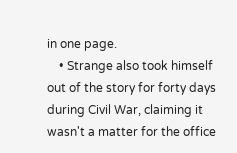in one page.
    • Strange also took himself out of the story for forty days during Civil War, claiming it wasn't a matter for the office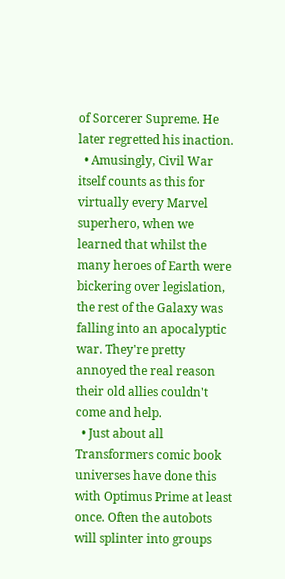of Sorcerer Supreme. He later regretted his inaction.
  • Amusingly, Civil War itself counts as this for virtually every Marvel superhero, when we learned that whilst the many heroes of Earth were bickering over legislation, the rest of the Galaxy was falling into an apocalyptic war. They're pretty annoyed the real reason their old allies couldn't come and help.
  • Just about all Transformers comic book universes have done this with Optimus Prime at least once. Often the autobots will splinter into groups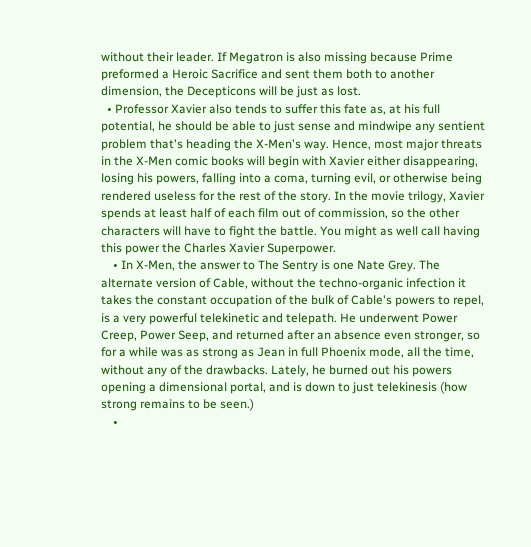without their leader. If Megatron is also missing because Prime preformed a Heroic Sacrifice and sent them both to another dimension, the Decepticons will be just as lost.
  • Professor Xavier also tends to suffer this fate as, at his full potential, he should be able to just sense and mindwipe any sentient problem that's heading the X-Men's way. Hence, most major threats in the X-Men comic books will begin with Xavier either disappearing, losing his powers, falling into a coma, turning evil, or otherwise being rendered useless for the rest of the story. In the movie trilogy, Xavier spends at least half of each film out of commission, so the other characters will have to fight the battle. You might as well call having this power the Charles Xavier Superpower.
    • In X-Men, the answer to The Sentry is one Nate Grey. The alternate version of Cable, without the techno-organic infection it takes the constant occupation of the bulk of Cable's powers to repel, is a very powerful telekinetic and telepath. He underwent Power Creep, Power Seep, and returned after an absence even stronger, so for a while was as strong as Jean in full Phoenix mode, all the time, without any of the drawbacks. Lately, he burned out his powers opening a dimensional portal, and is down to just telekinesis (how strong remains to be seen.)
    •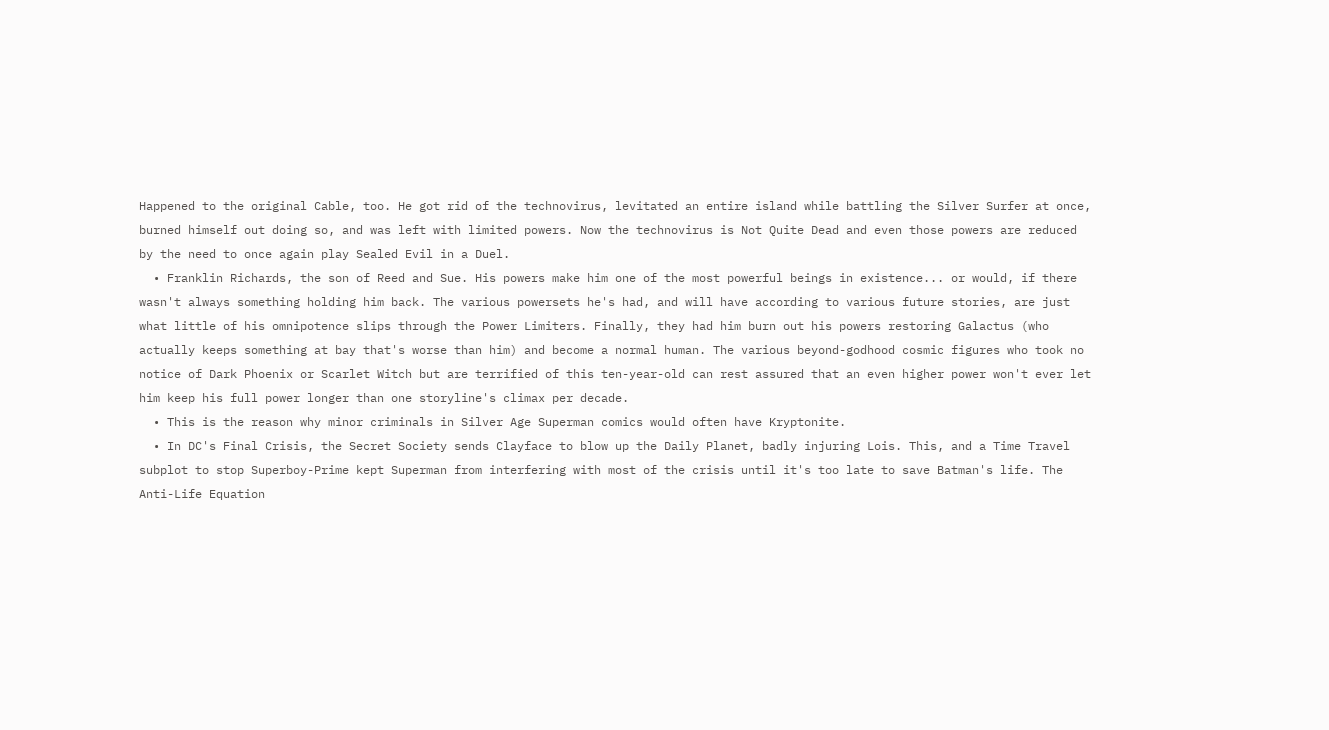Happened to the original Cable, too. He got rid of the technovirus, levitated an entire island while battling the Silver Surfer at once, burned himself out doing so, and was left with limited powers. Now the technovirus is Not Quite Dead and even those powers are reduced by the need to once again play Sealed Evil in a Duel.
  • Franklin Richards, the son of Reed and Sue. His powers make him one of the most powerful beings in existence... or would, if there wasn't always something holding him back. The various powersets he's had, and will have according to various future stories, are just what little of his omnipotence slips through the Power Limiters. Finally, they had him burn out his powers restoring Galactus (who actually keeps something at bay that's worse than him) and become a normal human. The various beyond-godhood cosmic figures who took no notice of Dark Phoenix or Scarlet Witch but are terrified of this ten-year-old can rest assured that an even higher power won't ever let him keep his full power longer than one storyline's climax per decade.
  • This is the reason why minor criminals in Silver Age Superman comics would often have Kryptonite.
  • In DC's Final Crisis, the Secret Society sends Clayface to blow up the Daily Planet, badly injuring Lois. This, and a Time Travel subplot to stop Superboy-Prime kept Superman from interfering with most of the crisis until it's too late to save Batman's life. The Anti-Life Equation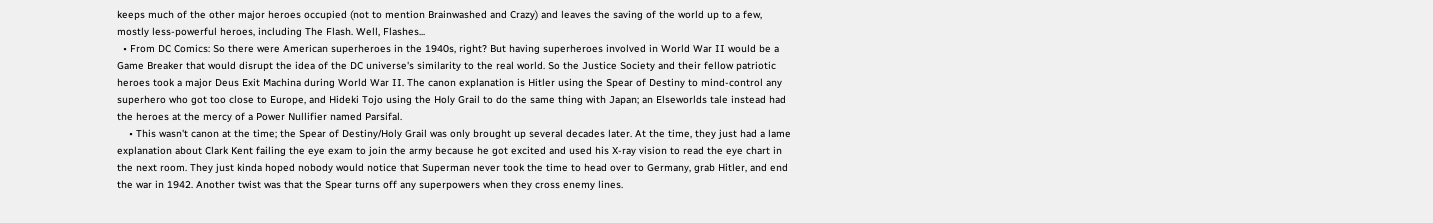keeps much of the other major heroes occupied (not to mention Brainwashed and Crazy) and leaves the saving of the world up to a few, mostly less-powerful heroes, including The Flash. Well, Flashes...
  • From DC Comics: So there were American superheroes in the 1940s, right? But having superheroes involved in World War II would be a Game Breaker that would disrupt the idea of the DC universe's similarity to the real world. So the Justice Society and their fellow patriotic heroes took a major Deus Exit Machina during World War II. The canon explanation is Hitler using the Spear of Destiny to mind-control any superhero who got too close to Europe, and Hideki Tojo using the Holy Grail to do the same thing with Japan; an Elseworlds tale instead had the heroes at the mercy of a Power Nullifier named Parsifal.
    • This wasn't canon at the time; the Spear of Destiny/Holy Grail was only brought up several decades later. At the time, they just had a lame explanation about Clark Kent failing the eye exam to join the army because he got excited and used his X-ray vision to read the eye chart in the next room. They just kinda hoped nobody would notice that Superman never took the time to head over to Germany, grab Hitler, and end the war in 1942. Another twist was that the Spear turns off any superpowers when they cross enemy lines.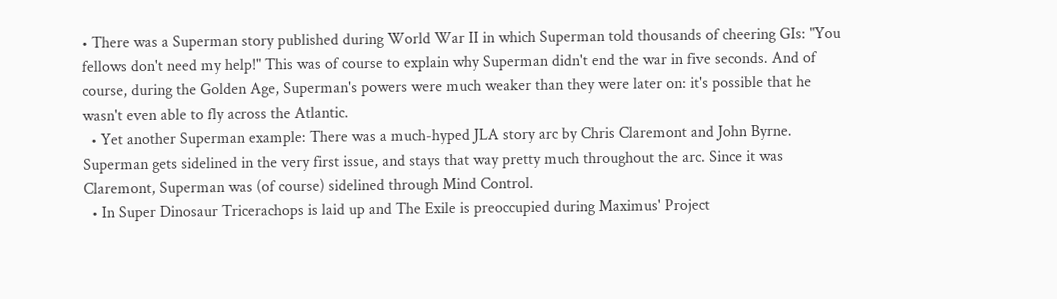• There was a Superman story published during World War II in which Superman told thousands of cheering GIs: "You fellows don't need my help!" This was of course to explain why Superman didn't end the war in five seconds. And of course, during the Golden Age, Superman's powers were much weaker than they were later on: it's possible that he wasn't even able to fly across the Atlantic.
  • Yet another Superman example: There was a much-hyped JLA story arc by Chris Claremont and John Byrne. Superman gets sidelined in the very first issue, and stays that way pretty much throughout the arc. Since it was Claremont, Superman was (of course) sidelined through Mind Control.
  • In Super Dinosaur Tricerachops is laid up and The Exile is preoccupied during Maximus' Project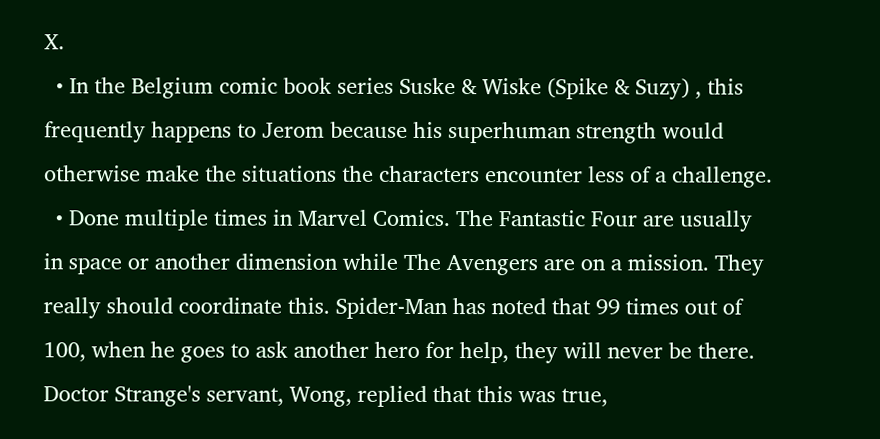X.
  • In the Belgium comic book series Suske & Wiske (Spike & Suzy) , this frequently happens to Jerom because his superhuman strength would otherwise make the situations the characters encounter less of a challenge.
  • Done multiple times in Marvel Comics. The Fantastic Four are usually in space or another dimension while The Avengers are on a mission. They really should coordinate this. Spider-Man has noted that 99 times out of 100, when he goes to ask another hero for help, they will never be there. Doctor Strange's servant, Wong, replied that this was true,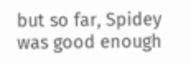but so far, Spidey was good enough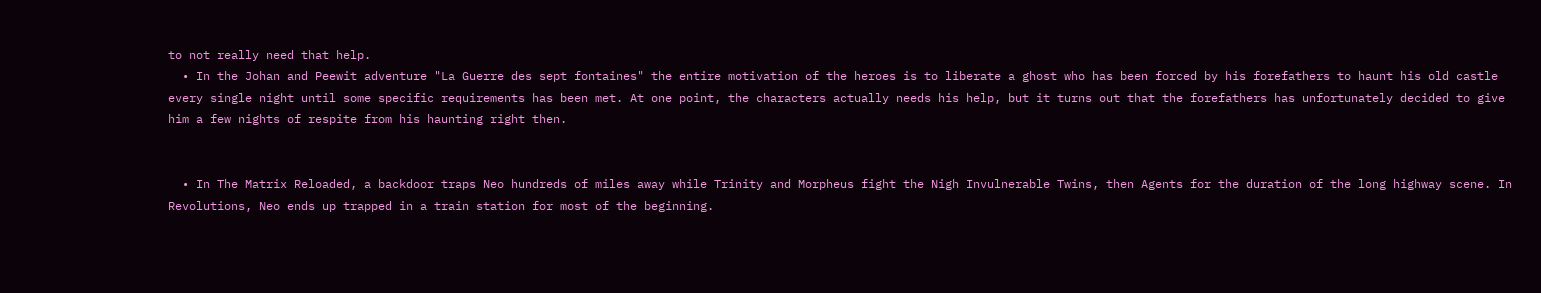to not really need that help.
  • In the Johan and Peewit adventure "La Guerre des sept fontaines" the entire motivation of the heroes is to liberate a ghost who has been forced by his forefathers to haunt his old castle every single night until some specific requirements has been met. At one point, the characters actually needs his help, but it turns out that the forefathers has unfortunately decided to give him a few nights of respite from his haunting right then.


  • In The Matrix Reloaded, a backdoor traps Neo hundreds of miles away while Trinity and Morpheus fight the Nigh Invulnerable Twins, then Agents for the duration of the long highway scene. In Revolutions, Neo ends up trapped in a train station for most of the beginning.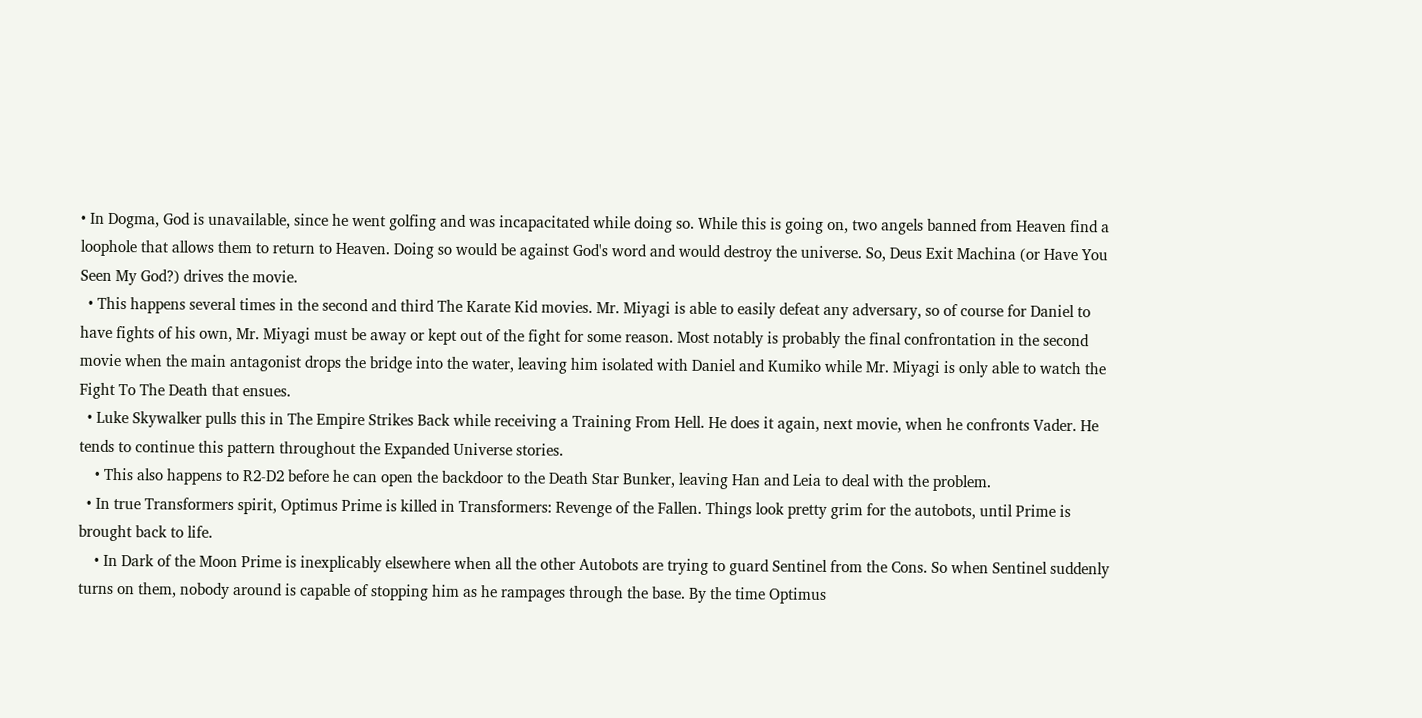• In Dogma, God is unavailable, since he went golfing and was incapacitated while doing so. While this is going on, two angels banned from Heaven find a loophole that allows them to return to Heaven. Doing so would be against God's word and would destroy the universe. So, Deus Exit Machina (or Have You Seen My God?) drives the movie.
  • This happens several times in the second and third The Karate Kid movies. Mr. Miyagi is able to easily defeat any adversary, so of course for Daniel to have fights of his own, Mr. Miyagi must be away or kept out of the fight for some reason. Most notably is probably the final confrontation in the second movie when the main antagonist drops the bridge into the water, leaving him isolated with Daniel and Kumiko while Mr. Miyagi is only able to watch the Fight To The Death that ensues.
  • Luke Skywalker pulls this in The Empire Strikes Back while receiving a Training From Hell. He does it again, next movie, when he confronts Vader. He tends to continue this pattern throughout the Expanded Universe stories.
    • This also happens to R2-D2 before he can open the backdoor to the Death Star Bunker, leaving Han and Leia to deal with the problem.
  • In true Transformers spirit, Optimus Prime is killed in Transformers: Revenge of the Fallen. Things look pretty grim for the autobots, until Prime is brought back to life.
    • In Dark of the Moon Prime is inexplicably elsewhere when all the other Autobots are trying to guard Sentinel from the Cons. So when Sentinel suddenly turns on them, nobody around is capable of stopping him as he rampages through the base. By the time Optimus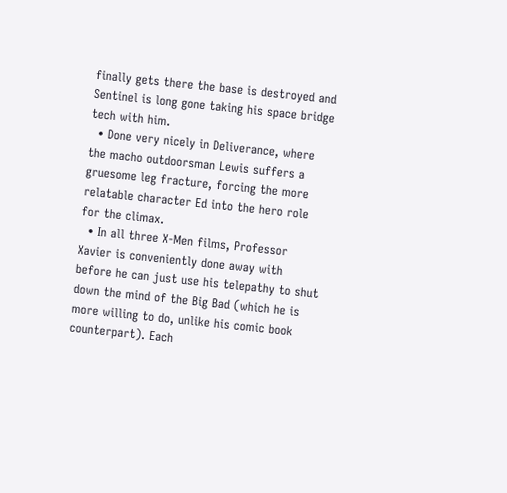finally gets there the base is destroyed and Sentinel is long gone taking his space bridge tech with him.
  • Done very nicely in Deliverance, where the macho outdoorsman Lewis suffers a gruesome leg fracture, forcing the more relatable character Ed into the hero role for the climax.
  • In all three X-Men films, Professor Xavier is conveniently done away with before he can just use his telepathy to shut down the mind of the Big Bad (which he is more willing to do, unlike his comic book counterpart). Each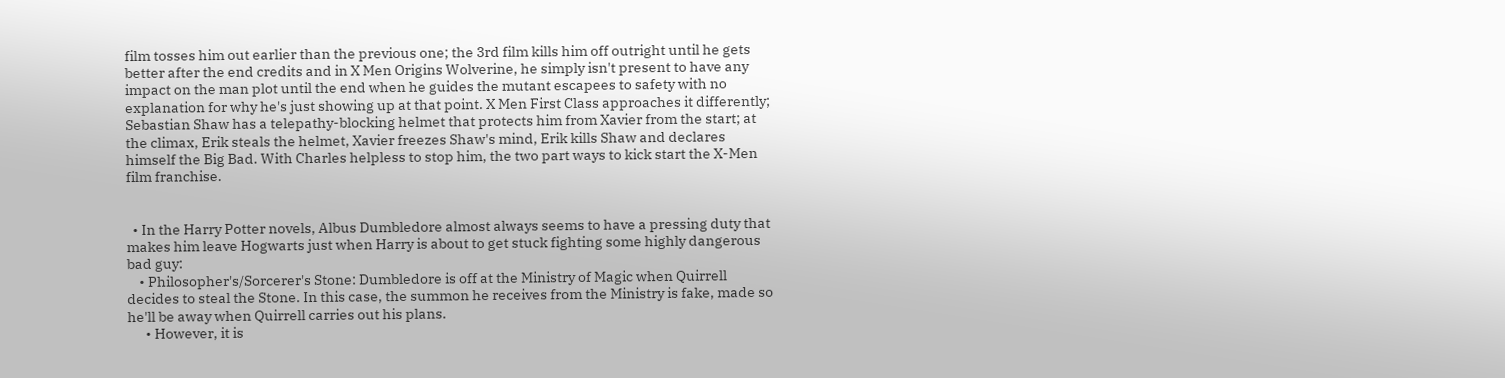film tosses him out earlier than the previous one; the 3rd film kills him off outright until he gets better after the end credits and in X Men Origins Wolverine, he simply isn't present to have any impact on the man plot until the end when he guides the mutant escapees to safety with no explanation for why he's just showing up at that point. X Men First Class approaches it differently; Sebastian Shaw has a telepathy-blocking helmet that protects him from Xavier from the start; at the climax, Erik steals the helmet, Xavier freezes Shaw's mind, Erik kills Shaw and declares himself the Big Bad. With Charles helpless to stop him, the two part ways to kick start the X-Men film franchise.


  • In the Harry Potter novels, Albus Dumbledore almost always seems to have a pressing duty that makes him leave Hogwarts just when Harry is about to get stuck fighting some highly dangerous bad guy:
    • Philosopher's/Sorcerer's Stone: Dumbledore is off at the Ministry of Magic when Quirrell decides to steal the Stone. In this case, the summon he receives from the Ministry is fake, made so he'll be away when Quirrell carries out his plans.
      • However, it is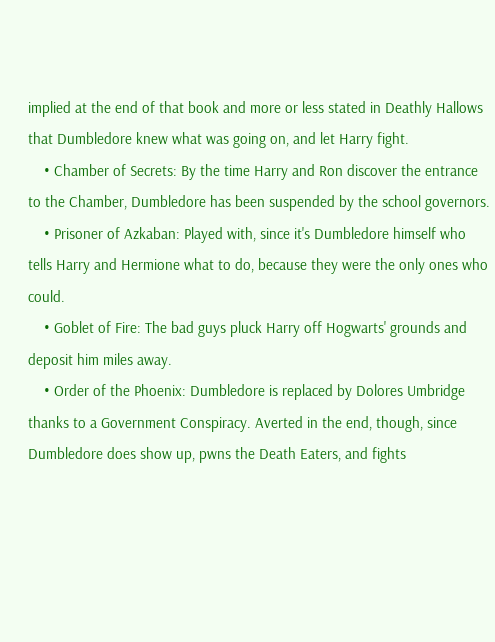implied at the end of that book and more or less stated in Deathly Hallows that Dumbledore knew what was going on, and let Harry fight.
    • Chamber of Secrets: By the time Harry and Ron discover the entrance to the Chamber, Dumbledore has been suspended by the school governors.
    • Prisoner of Azkaban: Played with, since it's Dumbledore himself who tells Harry and Hermione what to do, because they were the only ones who could.
    • Goblet of Fire: The bad guys pluck Harry off Hogwarts' grounds and deposit him miles away.
    • Order of the Phoenix: Dumbledore is replaced by Dolores Umbridge thanks to a Government Conspiracy. Averted in the end, though, since Dumbledore does show up, pwns the Death Eaters, and fights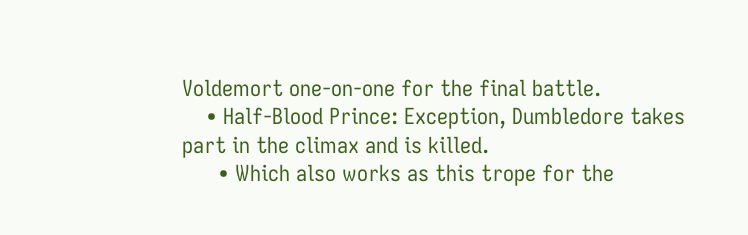Voldemort one-on-one for the final battle.
    • Half-Blood Prince: Exception, Dumbledore takes part in the climax and is killed.
      • Which also works as this trope for the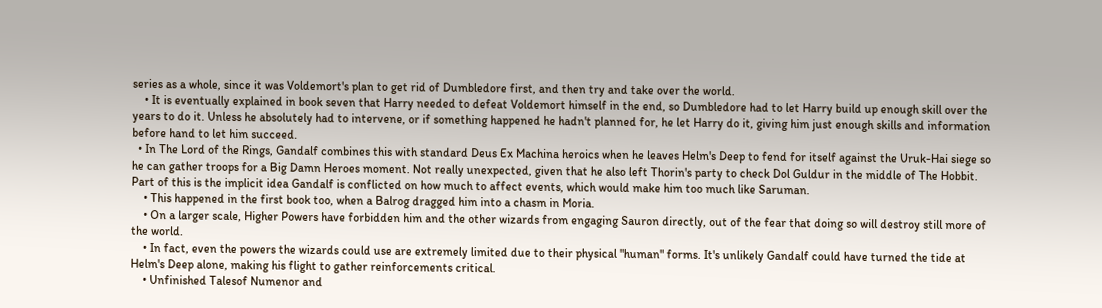series as a whole, since it was Voldemort's plan to get rid of Dumbledore first, and then try and take over the world.
    • It is eventually explained in book seven that Harry needed to defeat Voldemort himself in the end, so Dumbledore had to let Harry build up enough skill over the years to do it. Unless he absolutely had to intervene, or if something happened he hadn't planned for, he let Harry do it, giving him just enough skills and information before hand to let him succeed.
  • In The Lord of the Rings, Gandalf combines this with standard Deus Ex Machina heroics when he leaves Helm's Deep to fend for itself against the Uruk-Hai siege so he can gather troops for a Big Damn Heroes moment. Not really unexpected, given that he also left Thorin's party to check Dol Guldur in the middle of The Hobbit. Part of this is the implicit idea Gandalf is conflicted on how much to affect events, which would make him too much like Saruman.
    • This happened in the first book too, when a Balrog dragged him into a chasm in Moria.
    • On a larger scale, Higher Powers have forbidden him and the other wizards from engaging Sauron directly, out of the fear that doing so will destroy still more of the world.
    • In fact, even the powers the wizards could use are extremely limited due to their physical "human" forms. It's unlikely Gandalf could have turned the tide at Helm's Deep alone, making his flight to gather reinforcements critical.
    • Unfinished Talesof Numenor and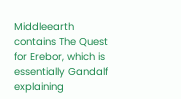Middleearth contains The Quest for Erebor, which is essentially Gandalf explaining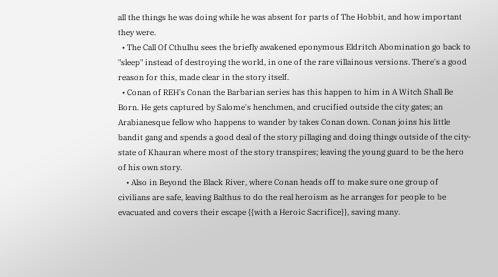all the things he was doing while he was absent for parts of The Hobbit, and how important they were.
  • The Call Of Cthulhu sees the briefly awakened eponymous Eldritch Abomination go back to "sleep" instead of destroying the world, in one of the rare villainous versions. There's a good reason for this, made clear in the story itself.
  • Conan of REH's Conan the Barbarian series has this happen to him in A Witch Shall Be Born. He gets captured by Salome's henchmen, and crucified outside the city gates; an Arabianesque fellow who happens to wander by takes Conan down. Conan joins his little bandit gang and spends a good deal of the story pillaging and doing things outside of the city-state of Khauran where most of the story transpires; leaving the young guard to be the hero of his own story.
    • Also in Beyond the Black River, where Conan heads off to make sure one group of civilians are safe, leaving Balthus to do the real heroism as he arranges for people to be evacuated and covers their escape {{with a Heroic Sacrifice}}, saving many.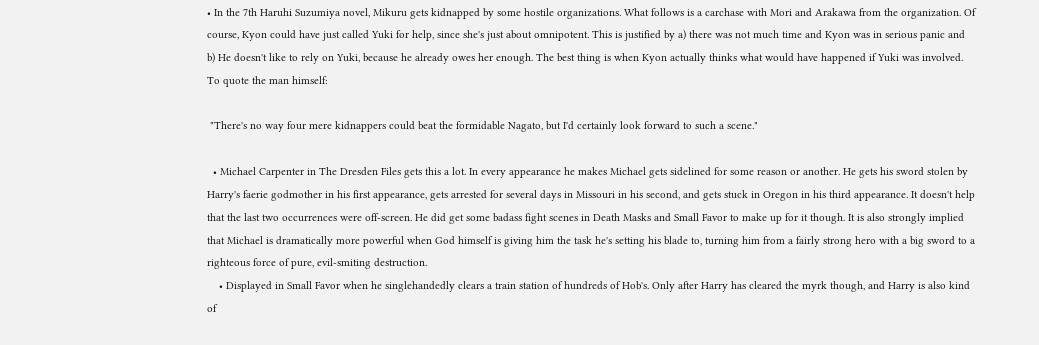• In the 7th Haruhi Suzumiya novel, Mikuru gets kidnapped by some hostile organizations. What follows is a carchase with Mori and Arakawa from the organization. Of course, Kyon could have just called Yuki for help, since she's just about omnipotent. This is justified by a) there was not much time and Kyon was in serious panic and b) He doesn't like to rely on Yuki, because he already owes her enough. The best thing is when Kyon actually thinks what would have happened if Yuki was involved. To quote the man himself:

 "There's no way four mere kidnappers could beat the formidable Nagato, but I'd certainly look forward to such a scene."

  • Michael Carpenter in The Dresden Files gets this a lot. In every appearance he makes Michael gets sidelined for some reason or another. He gets his sword stolen by Harry's faerie godmother in his first appearance, gets arrested for several days in Missouri in his second, and gets stuck in Oregon in his third appearance. It doesn't help that the last two occurrences were off-screen. He did get some badass fight scenes in Death Masks and Small Favor to make up for it though. It is also strongly implied that Michael is dramatically more powerful when God himself is giving him the task he's setting his blade to, turning him from a fairly strong hero with a big sword to a righteous force of pure, evil-smiting destruction.
    • Displayed in Small Favor when he singlehandedly clears a train station of hundreds of Hob's. Only after Harry has cleared the myrk though, and Harry is also kind of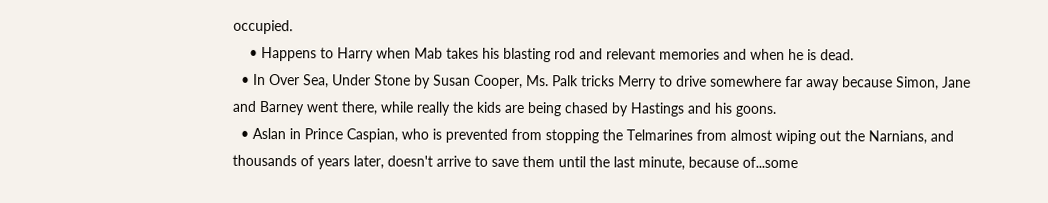occupied.
    • Happens to Harry when Mab takes his blasting rod and relevant memories and when he is dead.
  • In Over Sea, Under Stone by Susan Cooper, Ms. Palk tricks Merry to drive somewhere far away because Simon, Jane and Barney went there, while really the kids are being chased by Hastings and his goons.
  • Aslan in Prince Caspian, who is prevented from stopping the Telmarines from almost wiping out the Narnians, and thousands of years later, doesn't arrive to save them until the last minute, because of...some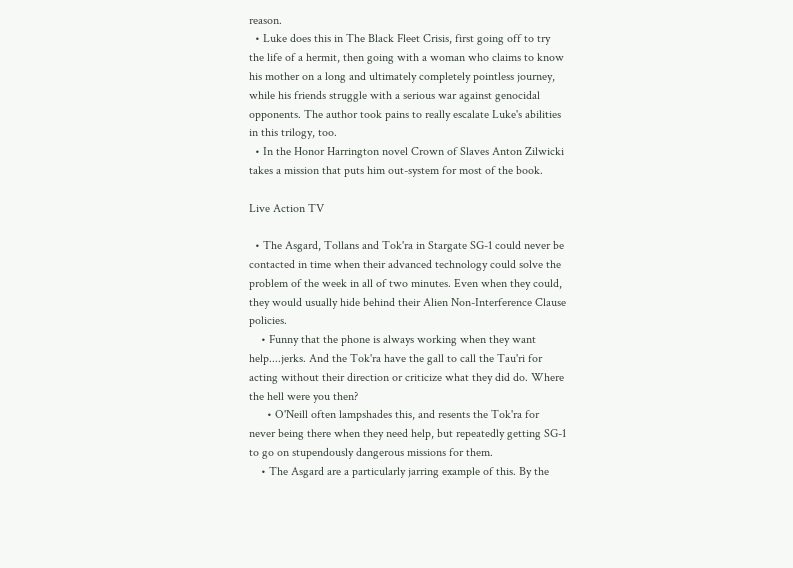reason.
  • Luke does this in The Black Fleet Crisis, first going off to try the life of a hermit, then going with a woman who claims to know his mother on a long and ultimately completely pointless journey, while his friends struggle with a serious war against genocidal opponents. The author took pains to really escalate Luke's abilities in this trilogy, too.
  • In the Honor Harrington novel Crown of Slaves Anton Zilwicki takes a mission that puts him out-system for most of the book.

Live Action TV

  • The Asgard, Tollans and Tok'ra in Stargate SG-1 could never be contacted in time when their advanced technology could solve the problem of the week in all of two minutes. Even when they could, they would usually hide behind their Alien Non-Interference Clause policies.
    • Funny that the phone is always working when they want help....jerks. And the Tok'ra have the gall to call the Tau'ri for acting without their direction or criticize what they did do. Where the hell were you then?
      • O'Neill often lampshades this, and resents the Tok'ra for never being there when they need help, but repeatedly getting SG-1 to go on stupendously dangerous missions for them.
    • The Asgard are a particularly jarring example of this. By the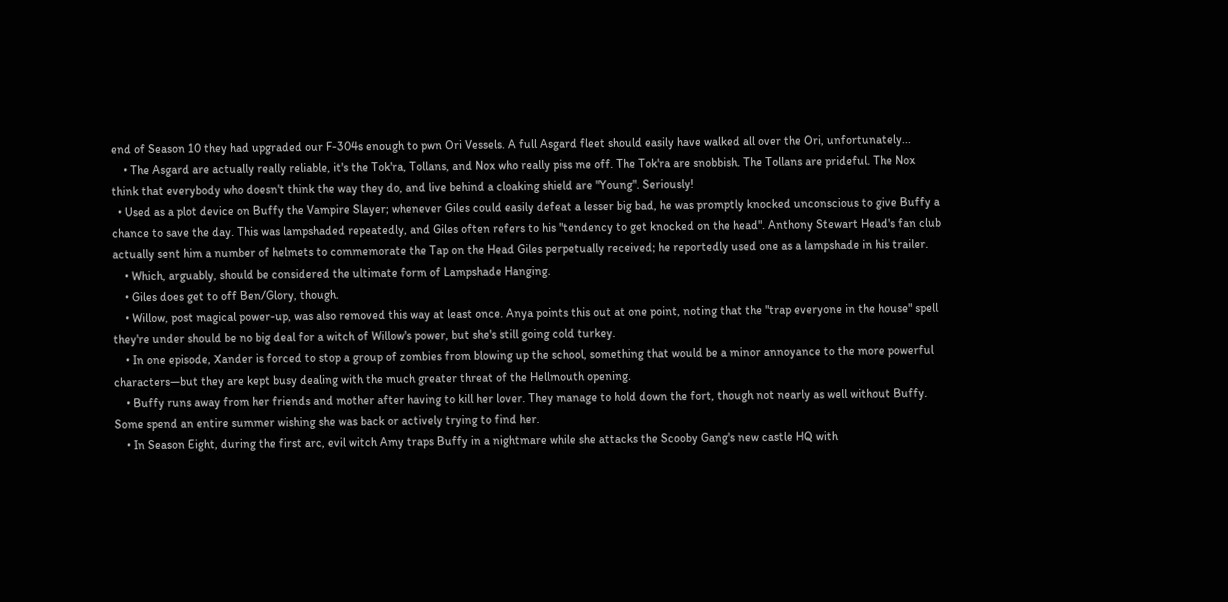end of Season 10 they had upgraded our F-304s enough to pwn Ori Vessels. A full Asgard fleet should easily have walked all over the Ori, unfortunately...
    • The Asgard are actually really reliable, it's the Tok'ra, Tollans, and Nox who really piss me off. The Tok'ra are snobbish. The Tollans are prideful. The Nox think that everybody who doesn't think the way they do, and live behind a cloaking shield are "Young". Seriously!
  • Used as a plot device on Buffy the Vampire Slayer; whenever Giles could easily defeat a lesser big bad, he was promptly knocked unconscious to give Buffy a chance to save the day. This was lampshaded repeatedly, and Giles often refers to his "tendency to get knocked on the head". Anthony Stewart Head's fan club actually sent him a number of helmets to commemorate the Tap on the Head Giles perpetually received; he reportedly used one as a lampshade in his trailer.
    • Which, arguably, should be considered the ultimate form of Lampshade Hanging.
    • Giles does get to off Ben/Glory, though.
    • Willow, post magical power-up, was also removed this way at least once. Anya points this out at one point, noting that the "trap everyone in the house" spell they're under should be no big deal for a witch of Willow's power, but she's still going cold turkey.
    • In one episode, Xander is forced to stop a group of zombies from blowing up the school, something that would be a minor annoyance to the more powerful characters—but they are kept busy dealing with the much greater threat of the Hellmouth opening.
    • Buffy runs away from her friends and mother after having to kill her lover. They manage to hold down the fort, though not nearly as well without Buffy. Some spend an entire summer wishing she was back or actively trying to find her.
    • In Season Eight, during the first arc, evil witch Amy traps Buffy in a nightmare while she attacks the Scooby Gang's new castle HQ with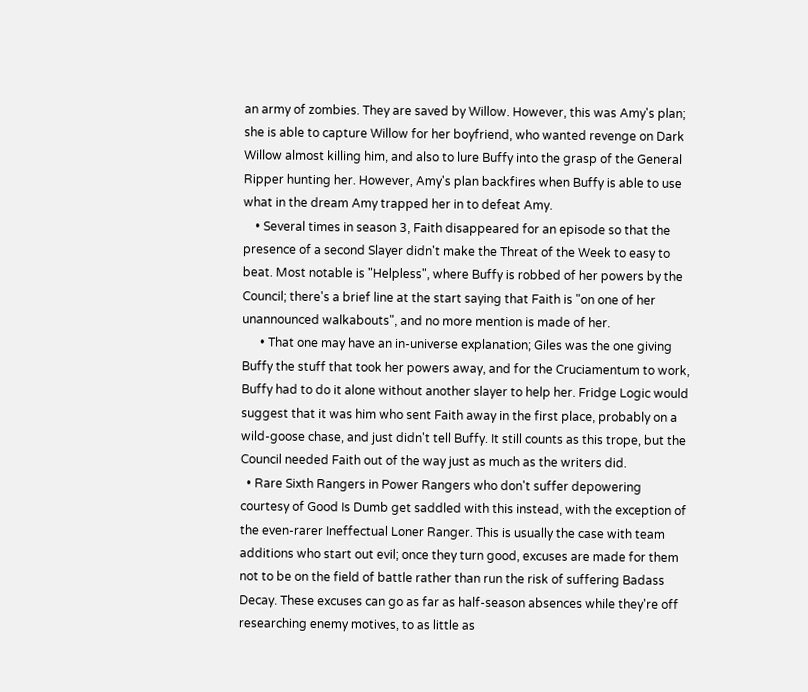an army of zombies. They are saved by Willow. However, this was Amy's plan; she is able to capture Willow for her boyfriend, who wanted revenge on Dark Willow almost killing him, and also to lure Buffy into the grasp of the General Ripper hunting her. However, Amy's plan backfires when Buffy is able to use what in the dream Amy trapped her in to defeat Amy.
    • Several times in season 3, Faith disappeared for an episode so that the presence of a second Slayer didn't make the Threat of the Week to easy to beat. Most notable is "Helpless", where Buffy is robbed of her powers by the Council; there's a brief line at the start saying that Faith is "on one of her unannounced walkabouts", and no more mention is made of her.
      • That one may have an in-universe explanation; Giles was the one giving Buffy the stuff that took her powers away, and for the Cruciamentum to work, Buffy had to do it alone without another slayer to help her. Fridge Logic would suggest that it was him who sent Faith away in the first place, probably on a wild-goose chase, and just didn't tell Buffy. It still counts as this trope, but the Council needed Faith out of the way just as much as the writers did.
  • Rare Sixth Rangers in Power Rangers who don't suffer depowering courtesy of Good Is Dumb get saddled with this instead, with the exception of the even-rarer Ineffectual Loner Ranger. This is usually the case with team additions who start out evil; once they turn good, excuses are made for them not to be on the field of battle rather than run the risk of suffering Badass Decay. These excuses can go as far as half-season absences while they're off researching enemy motives, to as little as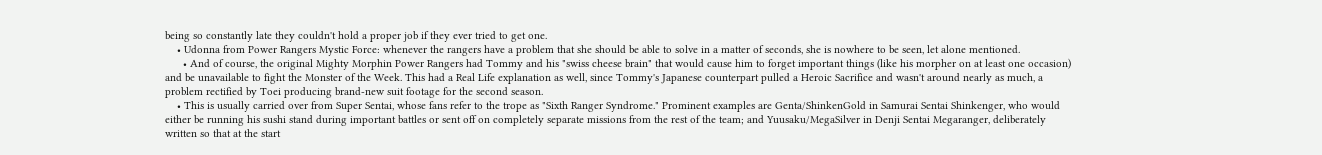being so constantly late they couldn't hold a proper job if they ever tried to get one.
    • Udonna from Power Rangers Mystic Force: whenever the rangers have a problem that she should be able to solve in a matter of seconds, she is nowhere to be seen, let alone mentioned.
      • And of course, the original Mighty Morphin Power Rangers had Tommy and his "swiss cheese brain" that would cause him to forget important things (like his morpher on at least one occasion) and be unavailable to fight the Monster of the Week. This had a Real Life explanation as well, since Tommy's Japanese counterpart pulled a Heroic Sacrifice and wasn't around nearly as much, a problem rectified by Toei producing brand-new suit footage for the second season.
    • This is usually carried over from Super Sentai, whose fans refer to the trope as "Sixth Ranger Syndrome." Prominent examples are Genta/ShinkenGold in Samurai Sentai Shinkenger, who would either be running his sushi stand during important battles or sent off on completely separate missions from the rest of the team; and Yuusaku/MegaSilver in Denji Sentai Megaranger, deliberately written so that at the start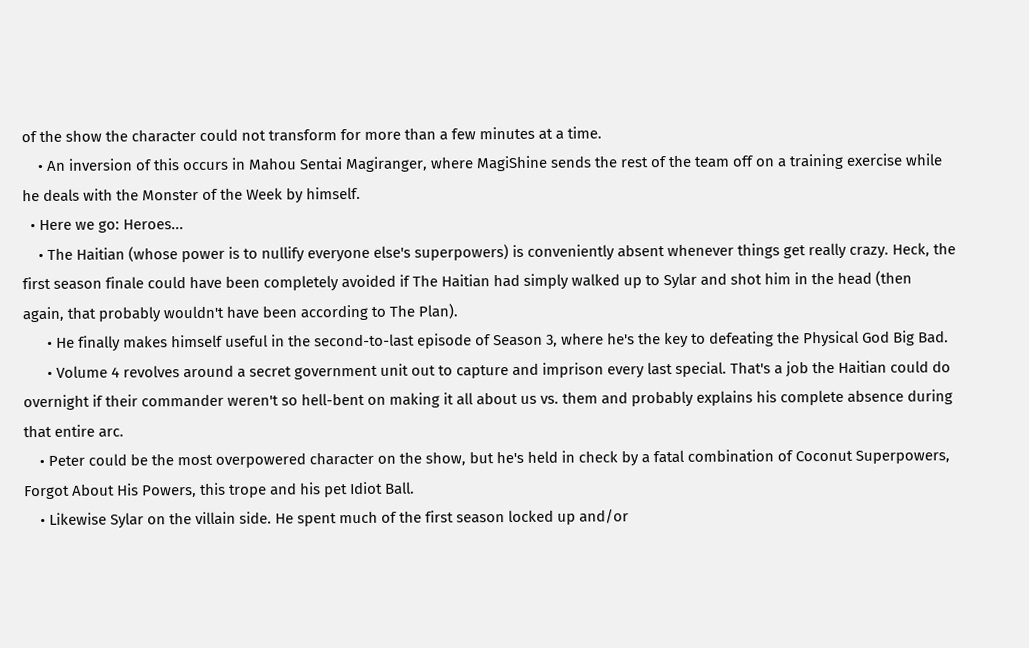of the show the character could not transform for more than a few minutes at a time.
    • An inversion of this occurs in Mahou Sentai Magiranger, where MagiShine sends the rest of the team off on a training exercise while he deals with the Monster of the Week by himself.
  • Here we go: Heroes...
    • The Haitian (whose power is to nullify everyone else's superpowers) is conveniently absent whenever things get really crazy. Heck, the first season finale could have been completely avoided if The Haitian had simply walked up to Sylar and shot him in the head (then again, that probably wouldn't have been according to The Plan).
      • He finally makes himself useful in the second-to-last episode of Season 3, where he's the key to defeating the Physical God Big Bad.
      • Volume 4 revolves around a secret government unit out to capture and imprison every last special. That's a job the Haitian could do overnight if their commander weren't so hell-bent on making it all about us vs. them and probably explains his complete absence during that entire arc.
    • Peter could be the most overpowered character on the show, but he's held in check by a fatal combination of Coconut Superpowers, Forgot About His Powers, this trope and his pet Idiot Ball.
    • Likewise Sylar on the villain side. He spent much of the first season locked up and/or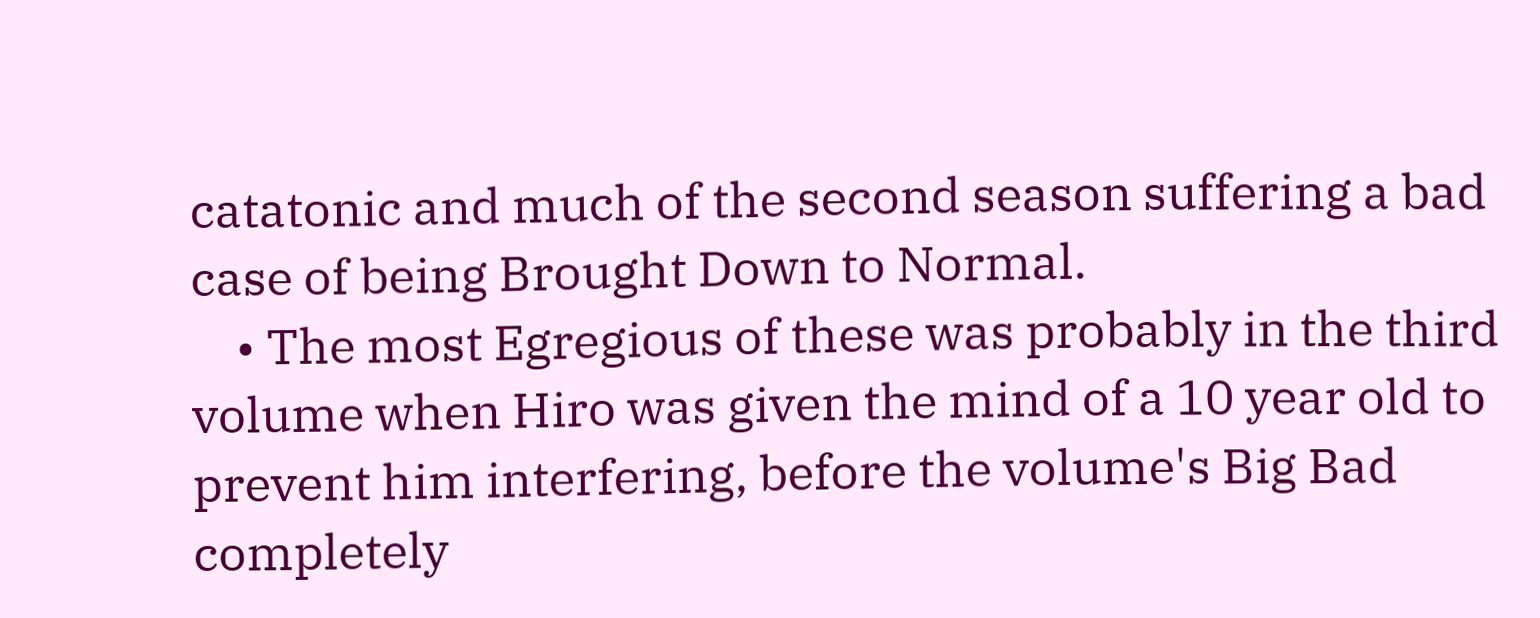catatonic and much of the second season suffering a bad case of being Brought Down to Normal.
    • The most Egregious of these was probably in the third volume when Hiro was given the mind of a 10 year old to prevent him interfering, before the volume's Big Bad completely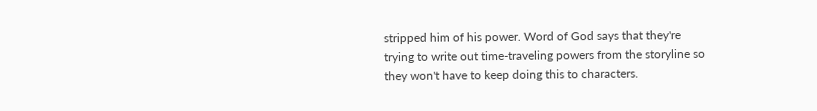stripped him of his power. Word of God says that they're trying to write out time-traveling powers from the storyline so they won't have to keep doing this to characters.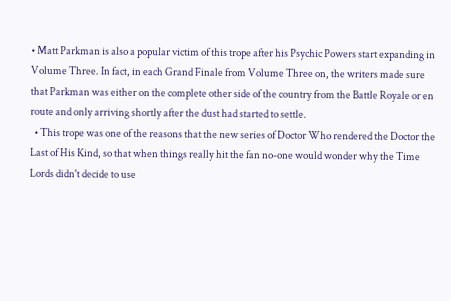• Matt Parkman is also a popular victim of this trope after his Psychic Powers start expanding in Volume Three. In fact, in each Grand Finale from Volume Three on, the writers made sure that Parkman was either on the complete other side of the country from the Battle Royale or en route and only arriving shortly after the dust had started to settle.
  • This trope was one of the reasons that the new series of Doctor Who rendered the Doctor the Last of His Kind, so that when things really hit the fan no-one would wonder why the Time Lords didn't decide to use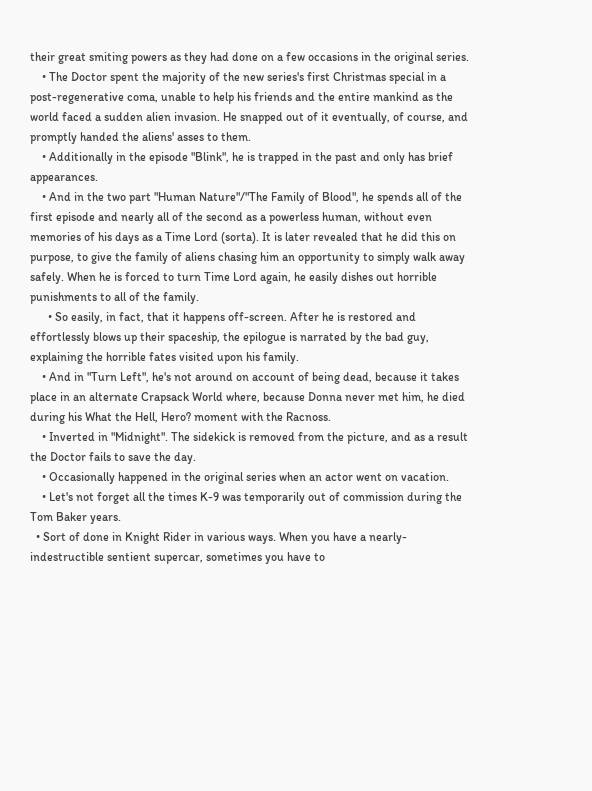their great smiting powers as they had done on a few occasions in the original series.
    • The Doctor spent the majority of the new series's first Christmas special in a post-regenerative coma, unable to help his friends and the entire mankind as the world faced a sudden alien invasion. He snapped out of it eventually, of course, and promptly handed the aliens' asses to them.
    • Additionally in the episode "Blink", he is trapped in the past and only has brief appearances.
    • And in the two part "Human Nature"/"The Family of Blood", he spends all of the first episode and nearly all of the second as a powerless human, without even memories of his days as a Time Lord (sorta). It is later revealed that he did this on purpose, to give the family of aliens chasing him an opportunity to simply walk away safely. When he is forced to turn Time Lord again, he easily dishes out horrible punishments to all of the family.
      • So easily, in fact, that it happens off-screen. After he is restored and effortlessly blows up their spaceship, the epilogue is narrated by the bad guy, explaining the horrible fates visited upon his family.
    • And in "Turn Left", he's not around on account of being dead, because it takes place in an alternate Crapsack World where, because Donna never met him, he died during his What the Hell, Hero? moment with the Racnoss.
    • Inverted in "Midnight". The sidekick is removed from the picture, and as a result the Doctor fails to save the day.
    • Occasionally happened in the original series when an actor went on vacation.
    • Let's not forget all the times K-9 was temporarily out of commission during the Tom Baker years.
  • Sort of done in Knight Rider in various ways. When you have a nearly-indestructible sentient supercar, sometimes you have to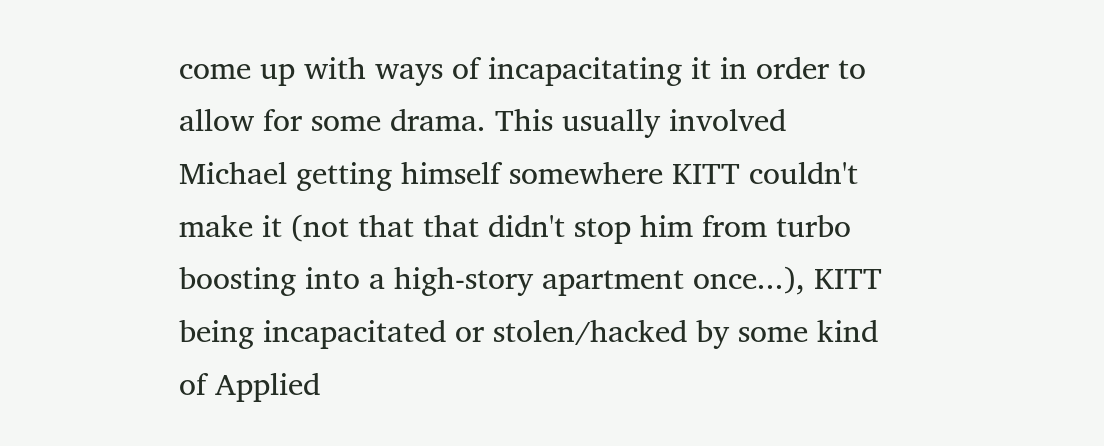come up with ways of incapacitating it in order to allow for some drama. This usually involved Michael getting himself somewhere KITT couldn't make it (not that that didn't stop him from turbo boosting into a high-story apartment once...), KITT being incapacitated or stolen/hacked by some kind of Applied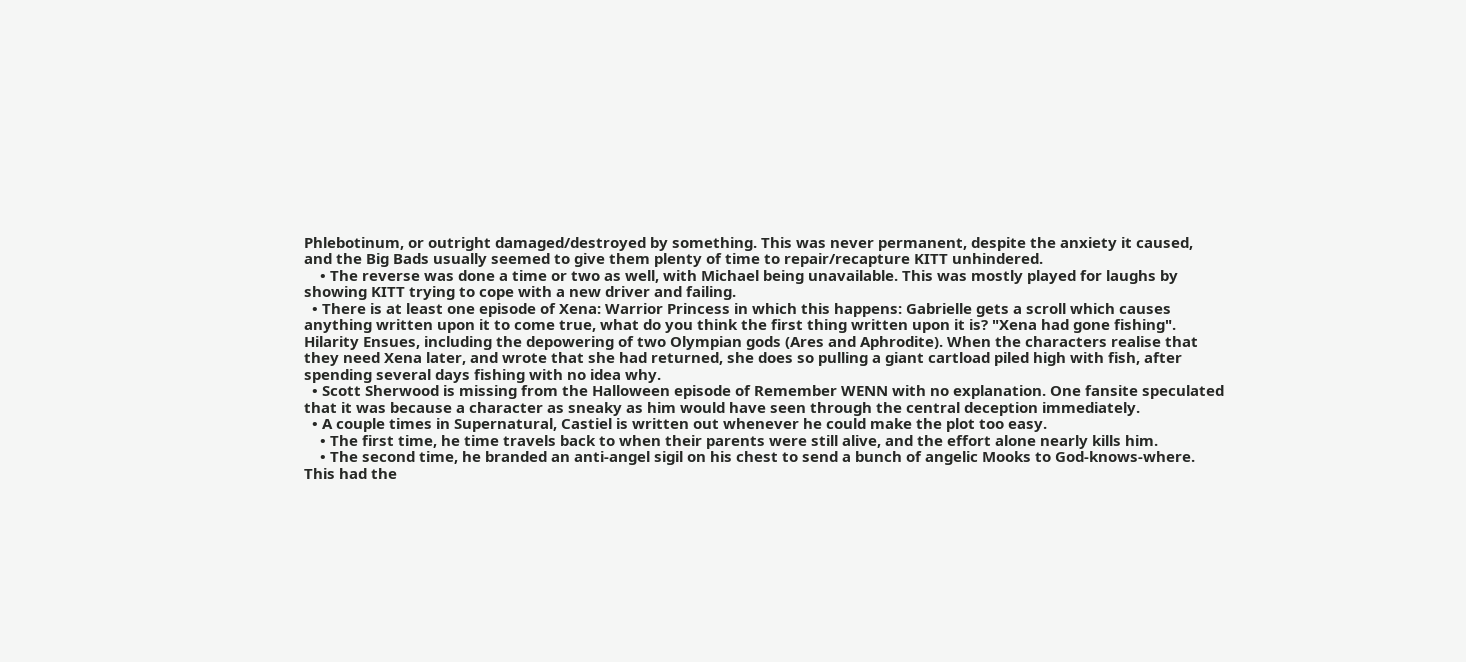Phlebotinum, or outright damaged/destroyed by something. This was never permanent, despite the anxiety it caused, and the Big Bads usually seemed to give them plenty of time to repair/recapture KITT unhindered.
    • The reverse was done a time or two as well, with Michael being unavailable. This was mostly played for laughs by showing KITT trying to cope with a new driver and failing.
  • There is at least one episode of Xena: Warrior Princess in which this happens: Gabrielle gets a scroll which causes anything written upon it to come true, what do you think the first thing written upon it is? "Xena had gone fishing". Hilarity Ensues, including the depowering of two Olympian gods (Ares and Aphrodite). When the characters realise that they need Xena later, and wrote that she had returned, she does so pulling a giant cartload piled high with fish, after spending several days fishing with no idea why.
  • Scott Sherwood is missing from the Halloween episode of Remember WENN with no explanation. One fansite speculated that it was because a character as sneaky as him would have seen through the central deception immediately.
  • A couple times in Supernatural, Castiel is written out whenever he could make the plot too easy.
    • The first time, he time travels back to when their parents were still alive, and the effort alone nearly kills him.
    • The second time, he branded an anti-angel sigil on his chest to send a bunch of angelic Mooks to God-knows-where. This had the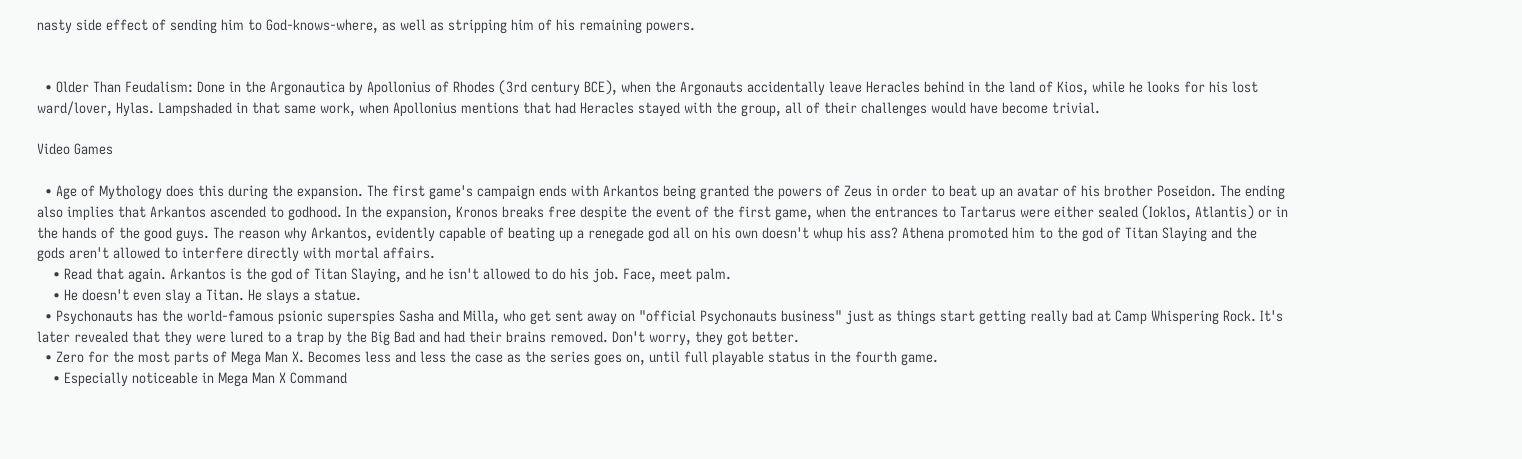nasty side effect of sending him to God-knows-where, as well as stripping him of his remaining powers.


  • Older Than Feudalism: Done in the Argonautica by Apollonius of Rhodes (3rd century BCE), when the Argonauts accidentally leave Heracles behind in the land of Kios, while he looks for his lost ward/lover, Hylas. Lampshaded in that same work, when Apollonius mentions that had Heracles stayed with the group, all of their challenges would have become trivial.

Video Games

  • Age of Mythology does this during the expansion. The first game's campaign ends with Arkantos being granted the powers of Zeus in order to beat up an avatar of his brother Poseidon. The ending also implies that Arkantos ascended to godhood. In the expansion, Kronos breaks free despite the event of the first game, when the entrances to Tartarus were either sealed (Ioklos, Atlantis) or in the hands of the good guys. The reason why Arkantos, evidently capable of beating up a renegade god all on his own doesn't whup his ass? Athena promoted him to the god of Titan Slaying and the gods aren't allowed to interfere directly with mortal affairs.
    • Read that again. Arkantos is the god of Titan Slaying, and he isn't allowed to do his job. Face, meet palm.
    • He doesn't even slay a Titan. He slays a statue.
  • Psychonauts has the world-famous psionic superspies Sasha and Milla, who get sent away on "official Psychonauts business" just as things start getting really bad at Camp Whispering Rock. It's later revealed that they were lured to a trap by the Big Bad and had their brains removed. Don't worry, they got better.
  • Zero for the most parts of Mega Man X. Becomes less and less the case as the series goes on, until full playable status in the fourth game.
    • Especially noticeable in Mega Man X Command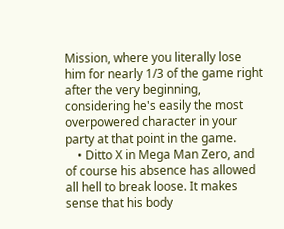Mission, where you literally lose him for nearly 1/3 of the game right after the very beginning, considering he's easily the most overpowered character in your party at that point in the game.
    • Ditto X in Mega Man Zero, and of course his absence has allowed all hell to break loose. It makes sense that his body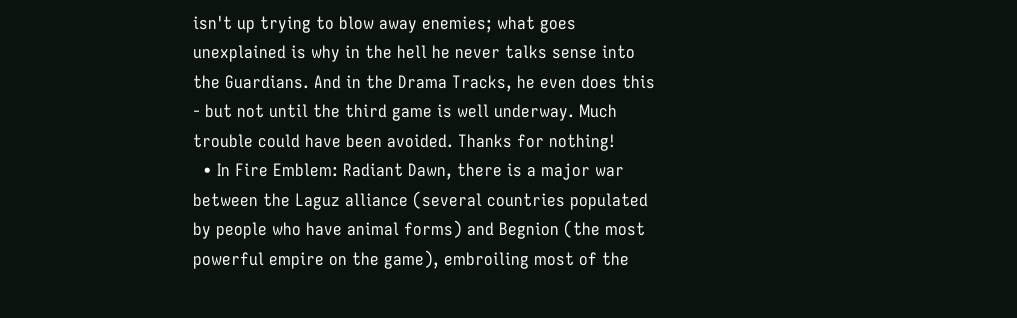isn't up trying to blow away enemies; what goes unexplained is why in the hell he never talks sense into the Guardians. And in the Drama Tracks, he even does this - but not until the third game is well underway. Much trouble could have been avoided. Thanks for nothing!
  • In Fire Emblem: Radiant Dawn, there is a major war between the Laguz alliance (several countries populated by people who have animal forms) and Begnion (the most powerful empire on the game), embroiling most of the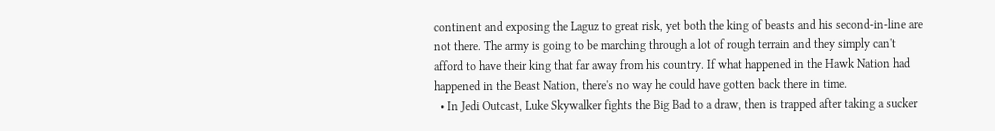continent and exposing the Laguz to great risk, yet both the king of beasts and his second-in-line are not there. The army is going to be marching through a lot of rough terrain and they simply can't afford to have their king that far away from his country. If what happened in the Hawk Nation had happened in the Beast Nation, there's no way he could have gotten back there in time.
  • In Jedi Outcast, Luke Skywalker fights the Big Bad to a draw, then is trapped after taking a sucker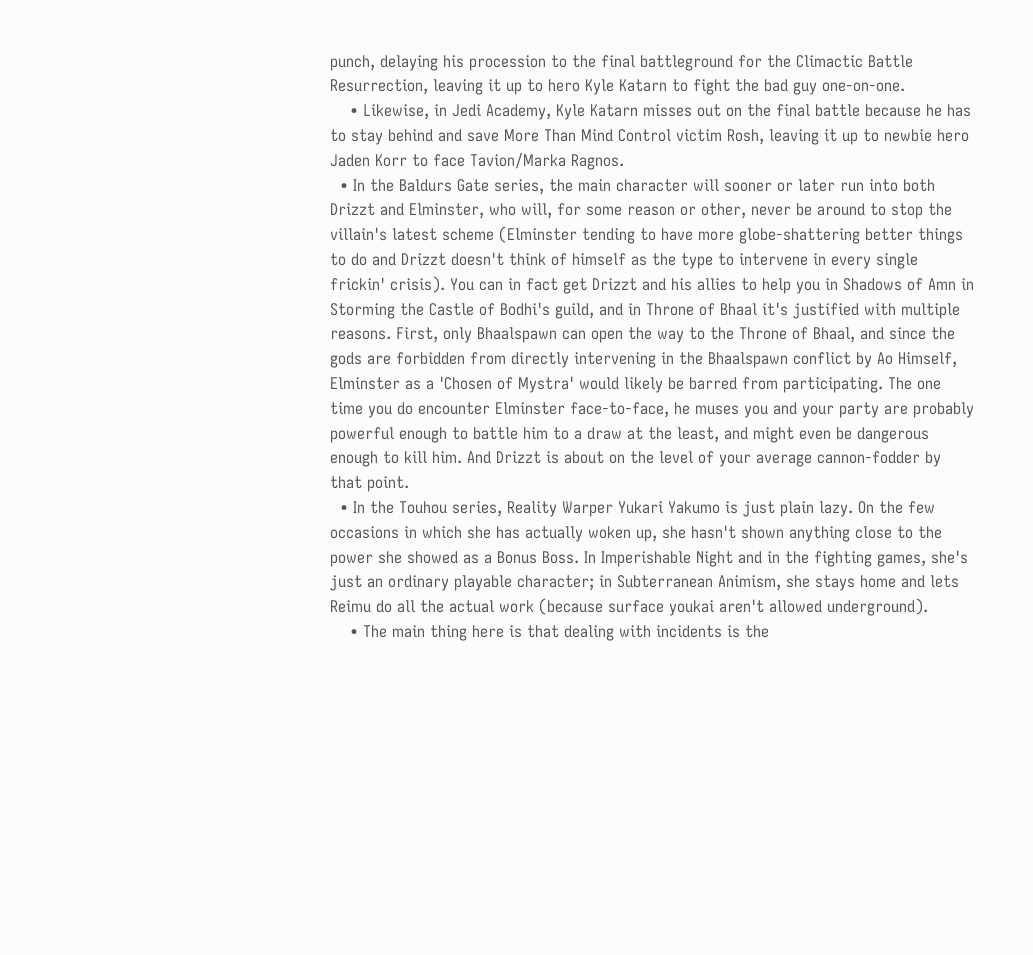punch, delaying his procession to the final battleground for the Climactic Battle Resurrection, leaving it up to hero Kyle Katarn to fight the bad guy one-on-one.
    • Likewise, in Jedi Academy, Kyle Katarn misses out on the final battle because he has to stay behind and save More Than Mind Control victim Rosh, leaving it up to newbie hero Jaden Korr to face Tavion/Marka Ragnos.
  • In the Baldurs Gate series, the main character will sooner or later run into both Drizzt and Elminster, who will, for some reason or other, never be around to stop the villain's latest scheme (Elminster tending to have more globe-shattering better things to do and Drizzt doesn't think of himself as the type to intervene in every single frickin' crisis). You can in fact get Drizzt and his allies to help you in Shadows of Amn in Storming the Castle of Bodhi's guild, and in Throne of Bhaal it's justified with multiple reasons. First, only Bhaalspawn can open the way to the Throne of Bhaal, and since the gods are forbidden from directly intervening in the Bhaalspawn conflict by Ao Himself, Elminster as a 'Chosen of Mystra' would likely be barred from participating. The one time you do encounter Elminster face-to-face, he muses you and your party are probably powerful enough to battle him to a draw at the least, and might even be dangerous enough to kill him. And Drizzt is about on the level of your average cannon-fodder by that point.
  • In the Touhou series, Reality Warper Yukari Yakumo is just plain lazy. On the few occasions in which she has actually woken up, she hasn't shown anything close to the power she showed as a Bonus Boss. In Imperishable Night and in the fighting games, she's just an ordinary playable character; in Subterranean Animism, she stays home and lets Reimu do all the actual work (because surface youkai aren't allowed underground).
    • The main thing here is that dealing with incidents is the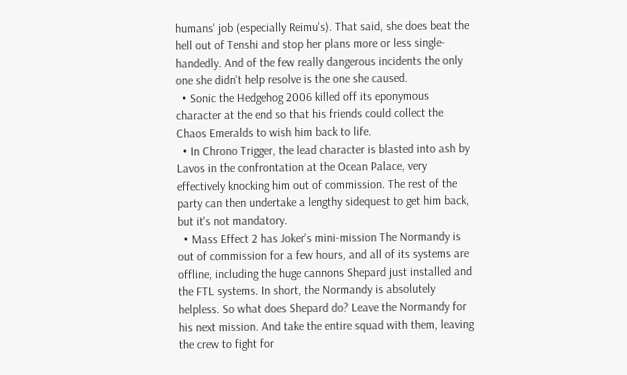humans' job (especially Reimu's). That said, she does beat the hell out of Tenshi and stop her plans more or less single-handedly. And of the few really dangerous incidents the only one she didn't help resolve is the one she caused.
  • Sonic the Hedgehog 2006 killed off its eponymous character at the end so that his friends could collect the Chaos Emeralds to wish him back to life.
  • In Chrono Trigger, the lead character is blasted into ash by Lavos in the confrontation at the Ocean Palace, very effectively knocking him out of commission. The rest of the party can then undertake a lengthy sidequest to get him back, but it's not mandatory.
  • Mass Effect 2 has Joker's mini-mission The Normandy is out of commission for a few hours, and all of its systems are offline, including the huge cannons Shepard just installed and the FTL systems. In short, the Normandy is absolutely helpless. So what does Shepard do? Leave the Normandy for his next mission. And take the entire squad with them, leaving the crew to fight for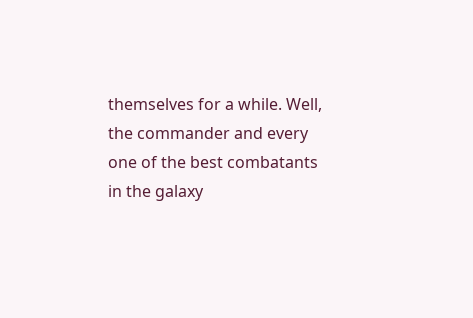themselves for a while. Well, the commander and every one of the best combatants in the galaxy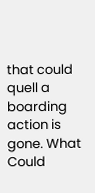that could quell a boarding action is gone. What Could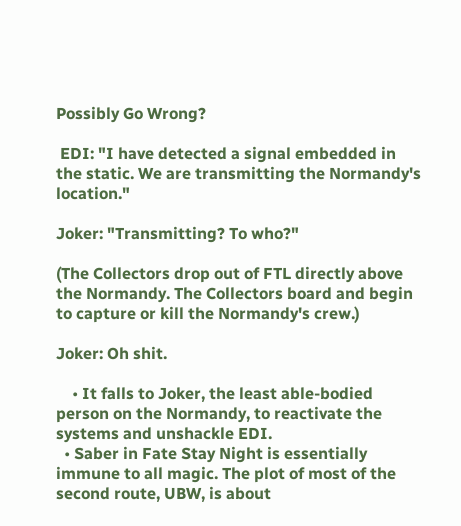Possibly Go Wrong?

 EDI: "I have detected a signal embedded in the static. We are transmitting the Normandy's location."

Joker: "Transmitting? To who?"

(The Collectors drop out of FTL directly above the Normandy. The Collectors board and begin to capture or kill the Normandy's crew.)

Joker: Oh shit.

    • It falls to Joker, the least able-bodied person on the Normandy, to reactivate the systems and unshackle EDI.
  • Saber in Fate Stay Night is essentially immune to all magic. The plot of most of the second route, UBW, is about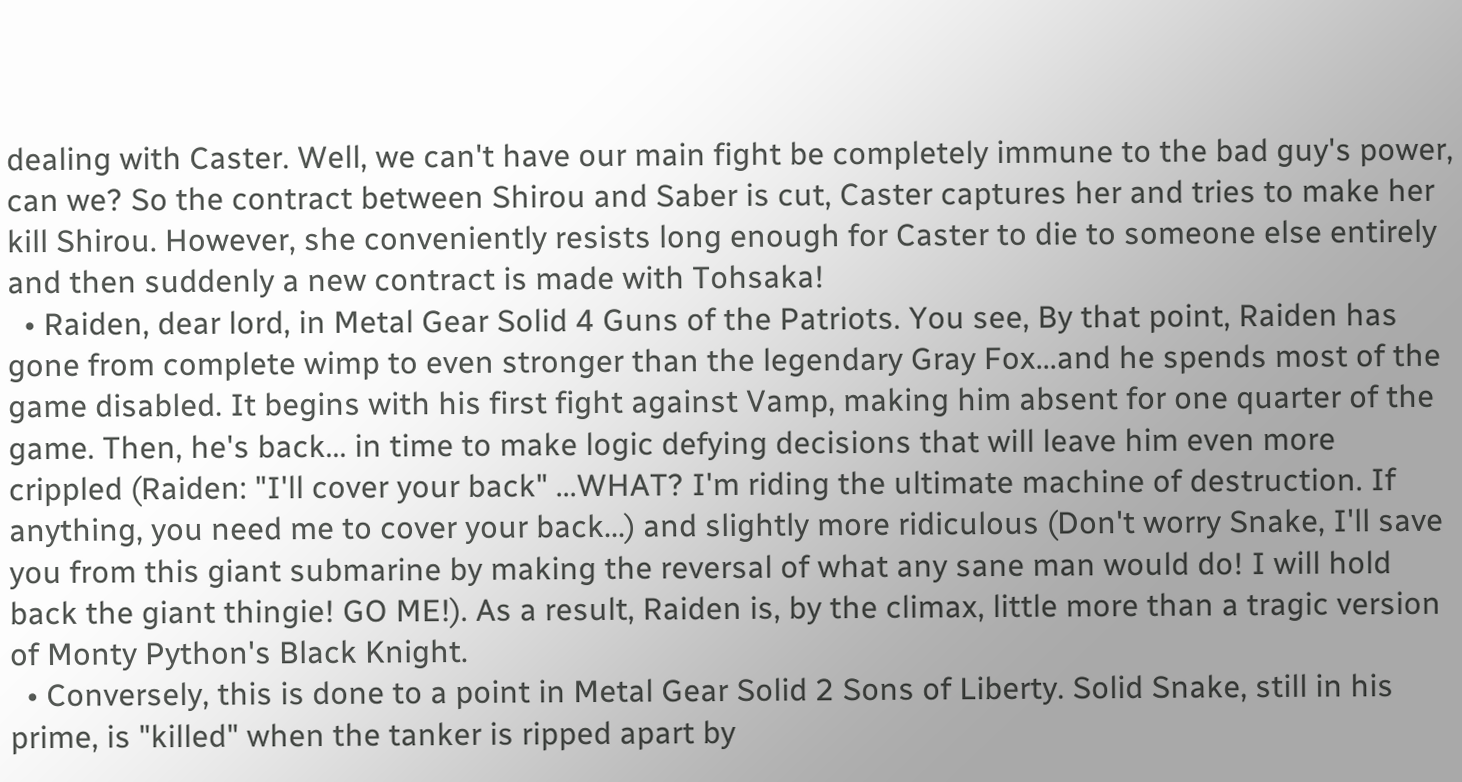dealing with Caster. Well, we can't have our main fight be completely immune to the bad guy's power, can we? So the contract between Shirou and Saber is cut, Caster captures her and tries to make her kill Shirou. However, she conveniently resists long enough for Caster to die to someone else entirely and then suddenly a new contract is made with Tohsaka!
  • Raiden, dear lord, in Metal Gear Solid 4 Guns of the Patriots. You see, By that point, Raiden has gone from complete wimp to even stronger than the legendary Gray Fox...and he spends most of the game disabled. It begins with his first fight against Vamp, making him absent for one quarter of the game. Then, he's back... in time to make logic defying decisions that will leave him even more crippled (Raiden: "I'll cover your back" ...WHAT? I'm riding the ultimate machine of destruction. If anything, you need me to cover your back...) and slightly more ridiculous (Don't worry Snake, I'll save you from this giant submarine by making the reversal of what any sane man would do! I will hold back the giant thingie! GO ME!). As a result, Raiden is, by the climax, little more than a tragic version of Monty Python's Black Knight.
  • Conversely, this is done to a point in Metal Gear Solid 2 Sons of Liberty. Solid Snake, still in his prime, is "killed" when the tanker is ripped apart by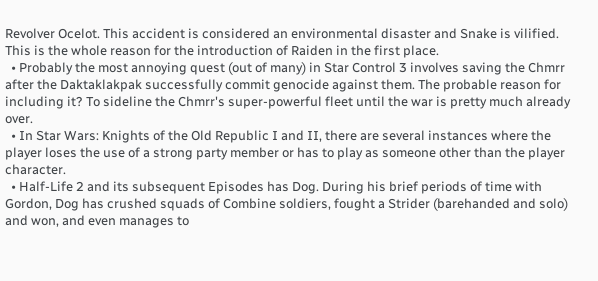Revolver Ocelot. This accident is considered an environmental disaster and Snake is vilified. This is the whole reason for the introduction of Raiden in the first place.
  • Probably the most annoying quest (out of many) in Star Control 3 involves saving the Chmrr after the Daktaklakpak successfully commit genocide against them. The probable reason for including it? To sideline the Chmrr's super-powerful fleet until the war is pretty much already over.
  • In Star Wars: Knights of the Old Republic I and II, there are several instances where the player loses the use of a strong party member or has to play as someone other than the player character.
  • Half-Life 2 and its subsequent Episodes has Dog. During his brief periods of time with Gordon, Dog has crushed squads of Combine soldiers, fought a Strider (barehanded and solo) and won, and even manages to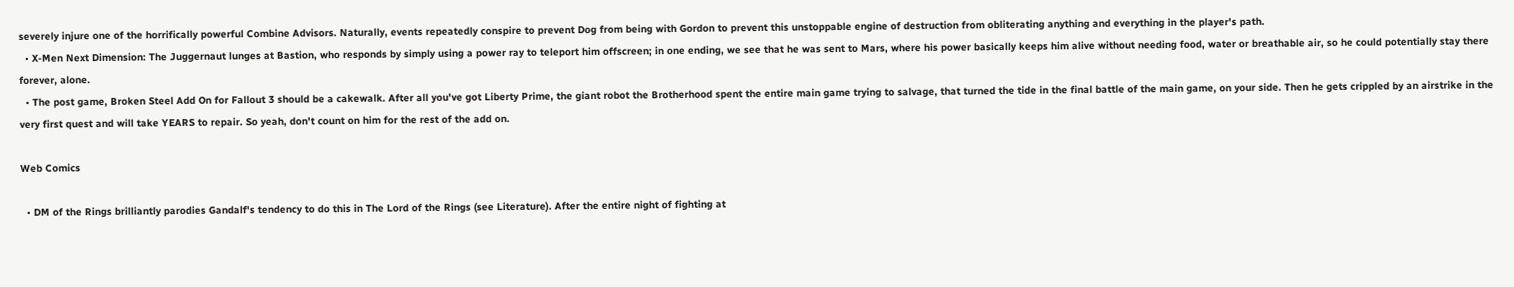severely injure one of the horrifically powerful Combine Advisors. Naturally, events repeatedly conspire to prevent Dog from being with Gordon to prevent this unstoppable engine of destruction from obliterating anything and everything in the player's path.
  • X-Men Next Dimension: The Juggernaut lunges at Bastion, who responds by simply using a power ray to teleport him offscreen; in one ending, we see that he was sent to Mars, where his power basically keeps him alive without needing food, water or breathable air, so he could potentially stay there forever, alone.
  • The post game, Broken Steel Add On for Fallout 3 should be a cakewalk. After all you've got Liberty Prime, the giant robot the Brotherhood spent the entire main game trying to salvage, that turned the tide in the final battle of the main game, on your side. Then he gets crippled by an airstrike in the very first quest and will take YEARS to repair. So yeah, don't count on him for the rest of the add on.

Web Comics

  • DM of the Rings brilliantly parodies Gandalf's tendency to do this in The Lord of the Rings (see Literature). After the entire night of fighting at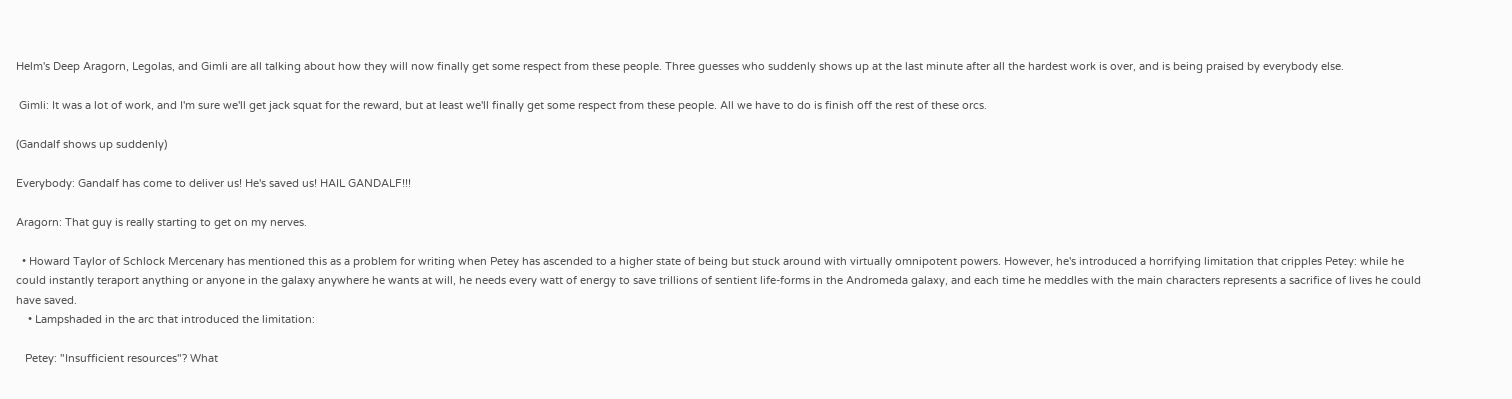Helm's Deep Aragorn, Legolas, and Gimli are all talking about how they will now finally get some respect from these people. Three guesses who suddenly shows up at the last minute after all the hardest work is over, and is being praised by everybody else.

 Gimli: It was a lot of work, and I'm sure we'll get jack squat for the reward, but at least we'll finally get some respect from these people. All we have to do is finish off the rest of these orcs.

(Gandalf shows up suddenly)

Everybody: Gandalf has come to deliver us! He's saved us! HAIL GANDALF!!!

Aragorn: That guy is really starting to get on my nerves.

  • Howard Taylor of Schlock Mercenary has mentioned this as a problem for writing when Petey has ascended to a higher state of being but stuck around with virtually omnipotent powers. However, he's introduced a horrifying limitation that cripples Petey: while he could instantly teraport anything or anyone in the galaxy anywhere he wants at will, he needs every watt of energy to save trillions of sentient life-forms in the Andromeda galaxy, and each time he meddles with the main characters represents a sacrifice of lives he could have saved.
    • Lampshaded in the arc that introduced the limitation:

   Petey: "Insufficient resources"? What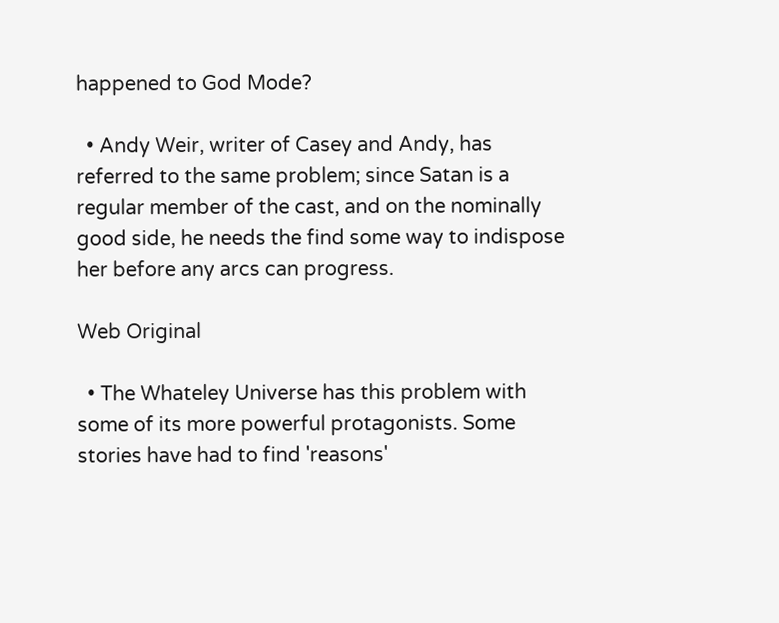happened to God Mode?

  • Andy Weir, writer of Casey and Andy, has referred to the same problem; since Satan is a regular member of the cast, and on the nominally good side, he needs the find some way to indispose her before any arcs can progress.

Web Original

  • The Whateley Universe has this problem with some of its more powerful protagonists. Some stories have had to find 'reasons'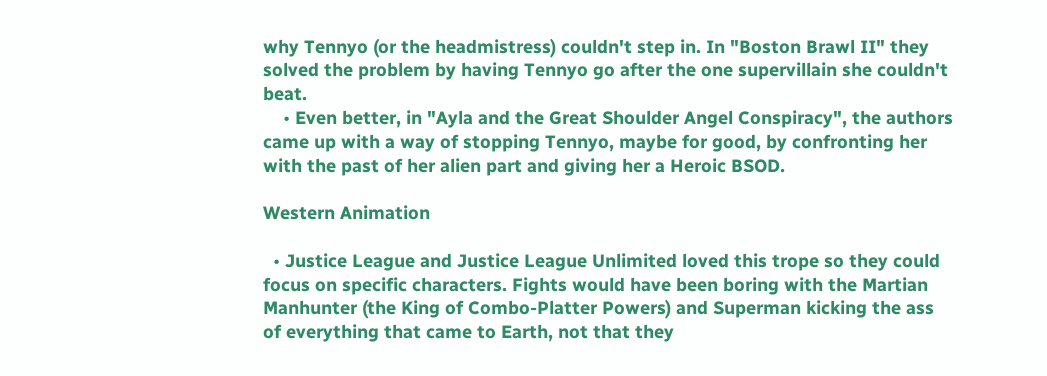why Tennyo (or the headmistress) couldn't step in. In "Boston Brawl II" they solved the problem by having Tennyo go after the one supervillain she couldn't beat.
    • Even better, in "Ayla and the Great Shoulder Angel Conspiracy", the authors came up with a way of stopping Tennyo, maybe for good, by confronting her with the past of her alien part and giving her a Heroic BSOD.

Western Animation

  • Justice League and Justice League Unlimited loved this trope so they could focus on specific characters. Fights would have been boring with the Martian Manhunter (the King of Combo-Platter Powers) and Superman kicking the ass of everything that came to Earth, not that they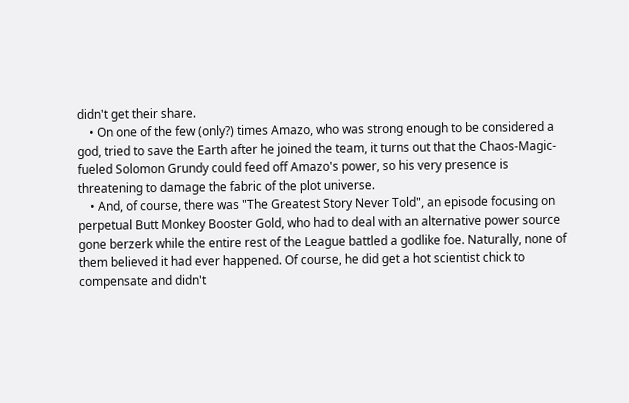didn't get their share.
    • On one of the few (only?) times Amazo, who was strong enough to be considered a god, tried to save the Earth after he joined the team, it turns out that the Chaos-Magic-fueled Solomon Grundy could feed off Amazo's power, so his very presence is threatening to damage the fabric of the plot universe.
    • And, of course, there was "The Greatest Story Never Told", an episode focusing on perpetual Butt Monkey Booster Gold, who had to deal with an alternative power source gone berzerk while the entire rest of the League battled a godlike foe. Naturally, none of them believed it had ever happened. Of course, he did get a hot scientist chick to compensate and didn't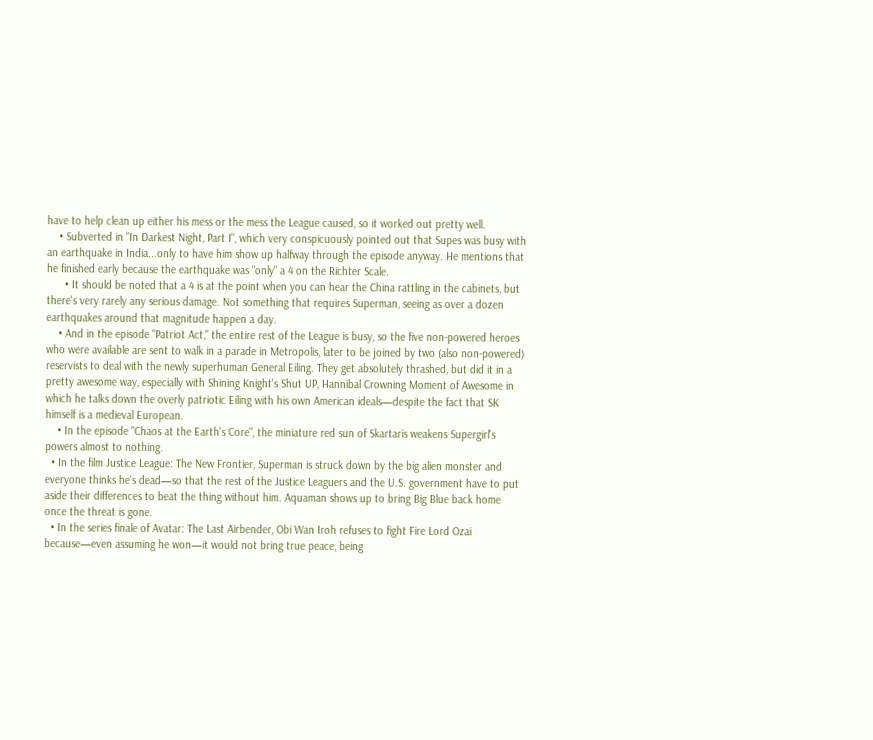have to help clean up either his mess or the mess the League caused, so it worked out pretty well.
    • Subverted in "In Darkest Night, Part I", which very conspicuously pointed out that Supes was busy with an earthquake in India...only to have him show up halfway through the episode anyway. He mentions that he finished early because the earthquake was "only" a 4 on the Richter Scale.
      • It should be noted that a 4 is at the point when you can hear the China rattling in the cabinets, but there's very rarely any serious damage. Not something that requires Superman, seeing as over a dozen earthquakes around that magnitude happen a day.
    • And in the episode "Patriot Act," the entire rest of the League is busy, so the five non-powered heroes who were available are sent to walk in a parade in Metropolis, later to be joined by two (also non-powered) reservists to deal with the newly superhuman General Eiling. They get absolutely thrashed, but did it in a pretty awesome way, especially with Shining Knight's Shut UP, Hannibal Crowning Moment of Awesome in which he talks down the overly patriotic Eiling with his own American ideals—despite the fact that SK himself is a medieval European.
    • In the episode "Chaos at the Earth's Core", the miniature red sun of Skartaris weakens Supergirl's powers almost to nothing.
  • In the film Justice League: The New Frontier, Superman is struck down by the big alien monster and everyone thinks he's dead—so that the rest of the Justice Leaguers and the U.S. government have to put aside their differences to beat the thing without him. Aquaman shows up to bring Big Blue back home once the threat is gone.
  • In the series finale of Avatar: The Last Airbender, Obi Wan Iroh refuses to fight Fire Lord Ozai because—even assuming he won—it would not bring true peace, being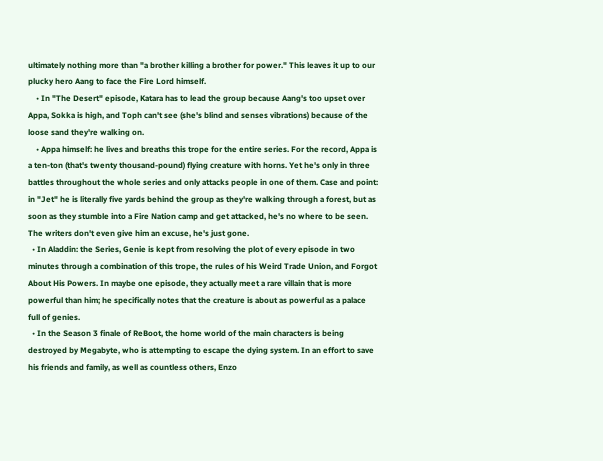ultimately nothing more than "a brother killing a brother for power." This leaves it up to our plucky hero Aang to face the Fire Lord himself.
    • In "The Desert" episode, Katara has to lead the group because Aang's too upset over Appa, Sokka is high, and Toph can't see (she's blind and senses vibrations) because of the loose sand they're walking on.
    • Appa himself: he lives and breaths this trope for the entire series. For the record, Appa is a ten-ton (that's twenty thousand-pound) flying creature with horns. Yet he's only in three battles throughout the whole series and only attacks people in one of them. Case and point: in "Jet" he is literally five yards behind the group as they're walking through a forest, but as soon as they stumble into a Fire Nation camp and get attacked, he's no where to be seen. The writers don't even give him an excuse, he's just gone.
  • In Aladdin: the Series, Genie is kept from resolving the plot of every episode in two minutes through a combination of this trope, the rules of his Weird Trade Union, and Forgot About His Powers. In maybe one episode, they actually meet a rare villain that is more powerful than him; he specifically notes that the creature is about as powerful as a palace full of genies.
  • In the Season 3 finale of ReBoot, the home world of the main characters is being destroyed by Megabyte, who is attempting to escape the dying system. In an effort to save his friends and family, as well as countless others, Enzo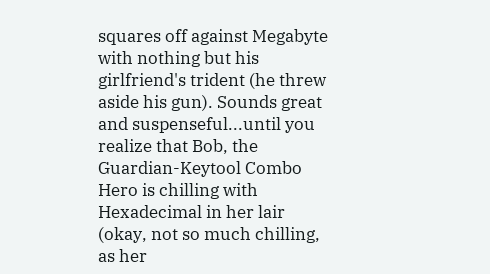squares off against Megabyte with nothing but his girlfriend's trident (he threw aside his gun). Sounds great and suspenseful...until you realize that Bob, the Guardian-Keytool Combo Hero is chilling with Hexadecimal in her lair (okay, not so much chilling, as her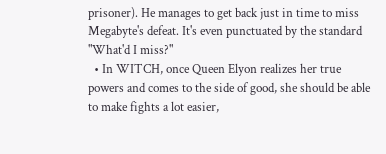prisoner). He manages to get back just in time to miss Megabyte's defeat. It's even punctuated by the standard "What'd I miss?"
  • In WITCH, once Queen Elyon realizes her true powers and comes to the side of good, she should be able to make fights a lot easier,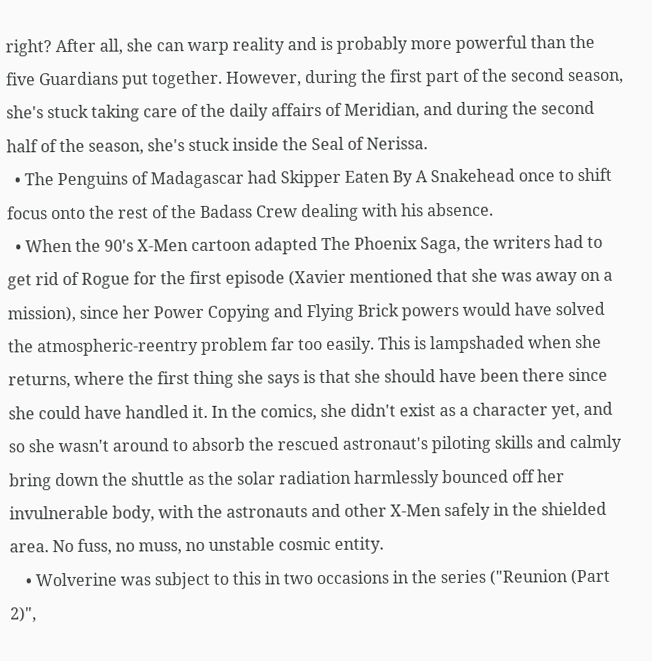right? After all, she can warp reality and is probably more powerful than the five Guardians put together. However, during the first part of the second season, she's stuck taking care of the daily affairs of Meridian, and during the second half of the season, she's stuck inside the Seal of Nerissa.
  • The Penguins of Madagascar had Skipper Eaten By A Snakehead once to shift focus onto the rest of the Badass Crew dealing with his absence.
  • When the 90's X-Men cartoon adapted The Phoenix Saga, the writers had to get rid of Rogue for the first episode (Xavier mentioned that she was away on a mission), since her Power Copying and Flying Brick powers would have solved the atmospheric-reentry problem far too easily. This is lampshaded when she returns, where the first thing she says is that she should have been there since she could have handled it. In the comics, she didn't exist as a character yet, and so she wasn't around to absorb the rescued astronaut's piloting skills and calmly bring down the shuttle as the solar radiation harmlessly bounced off her invulnerable body, with the astronauts and other X-Men safely in the shielded area. No fuss, no muss, no unstable cosmic entity.
    • Wolverine was subject to this in two occasions in the series ("Reunion (Part 2)",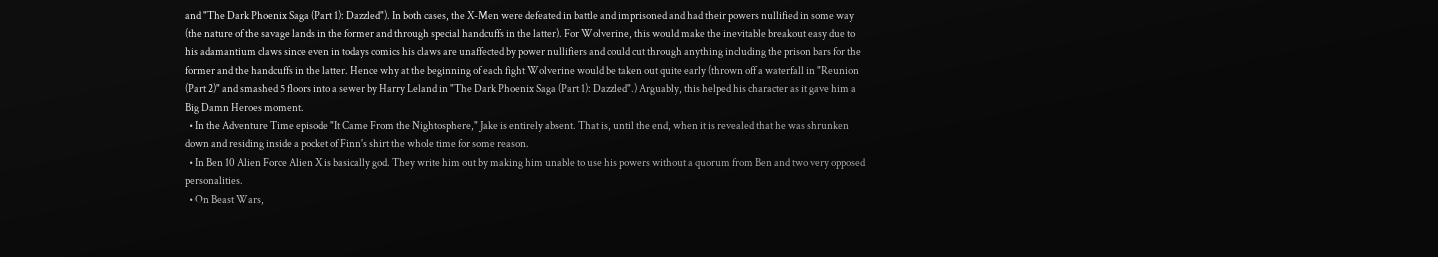and "The Dark Phoenix Saga (Part 1): Dazzled"). In both cases, the X-Men were defeated in battle and imprisoned and had their powers nullified in some way (the nature of the savage lands in the former and through special handcuffs in the latter). For Wolverine, this would make the inevitable breakout easy due to his adamantium claws since even in todays comics his claws are unaffected by power nullifiers and could cut through anything including the prison bars for the former and the handcuffs in the latter. Hence why at the beginning of each fight Wolverine would be taken out quite early (thrown off a waterfall in "Reunion (Part 2)" and smashed 5 floors into a sewer by Harry Leland in "The Dark Phoenix Saga (Part 1): Dazzled".) Arguably, this helped his character as it gave him a Big Damn Heroes moment.
  • In the Adventure Time episode "It Came From the Nightosphere," Jake is entirely absent. That is, until the end, when it is revealed that he was shrunken down and residing inside a pocket of Finn's shirt the whole time for some reason.
  • In Ben 10 Alien Force Alien X is basically god. They write him out by making him unable to use his powers without a quorum from Ben and two very opposed personalities.
  • On Beast Wars,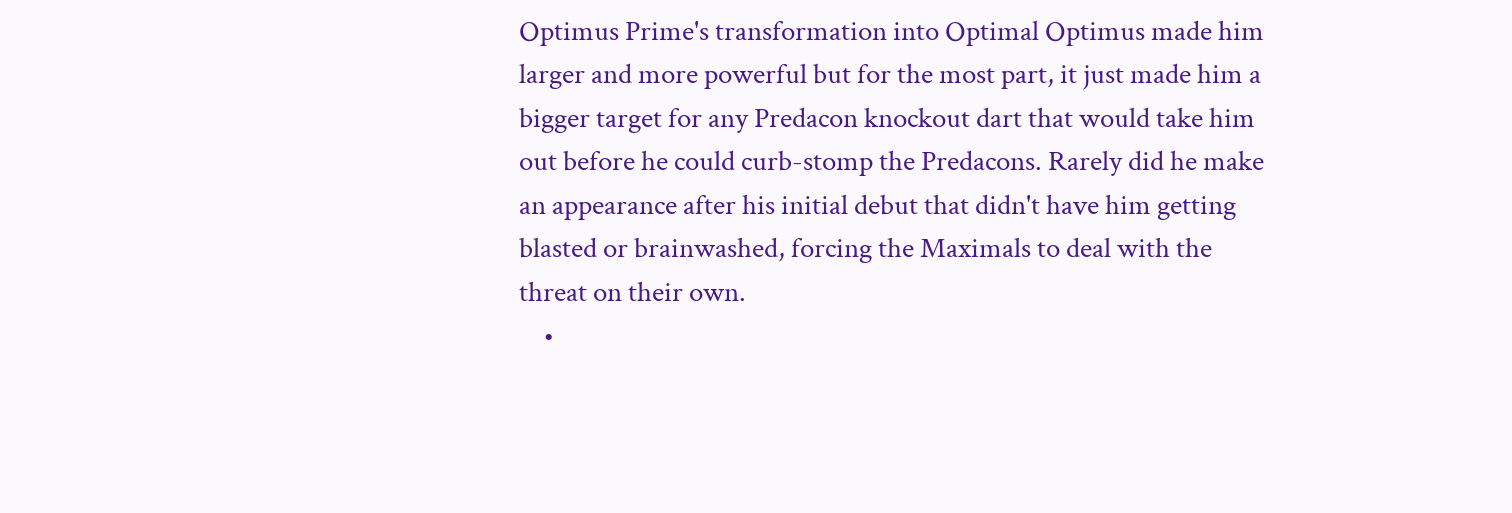Optimus Prime's transformation into Optimal Optimus made him larger and more powerful but for the most part, it just made him a bigger target for any Predacon knockout dart that would take him out before he could curb-stomp the Predacons. Rarely did he make an appearance after his initial debut that didn't have him getting blasted or brainwashed, forcing the Maximals to deal with the threat on their own.
    •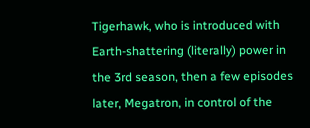Tigerhawk, who is introduced with Earth-shattering (literally) power in the 3rd season, then a few episodes later, Megatron, in control of the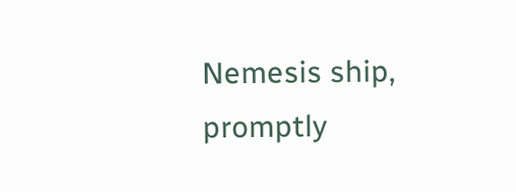Nemesis ship, promptly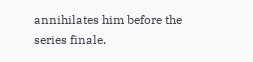annihilates him before the series finale.